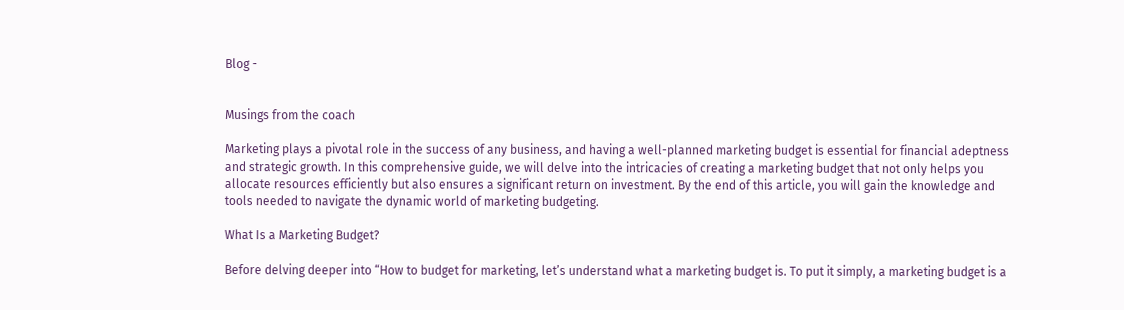Blog -


Musings from the coach

Marketing plays a pivotal role in the success of any business, and having a well-planned marketing budget is essential for financial adeptness and strategic growth. In this comprehensive guide, we will delve into the intricacies of creating a marketing budget that not only helps you allocate resources efficiently but also ensures a significant return on investment. By the end of this article, you will gain the knowledge and tools needed to navigate the dynamic world of marketing budgeting.

What Is a Marketing Budget?

Before delving deeper into “How to budget for marketing, let’s understand what a marketing budget is. To put it simply, a marketing budget is a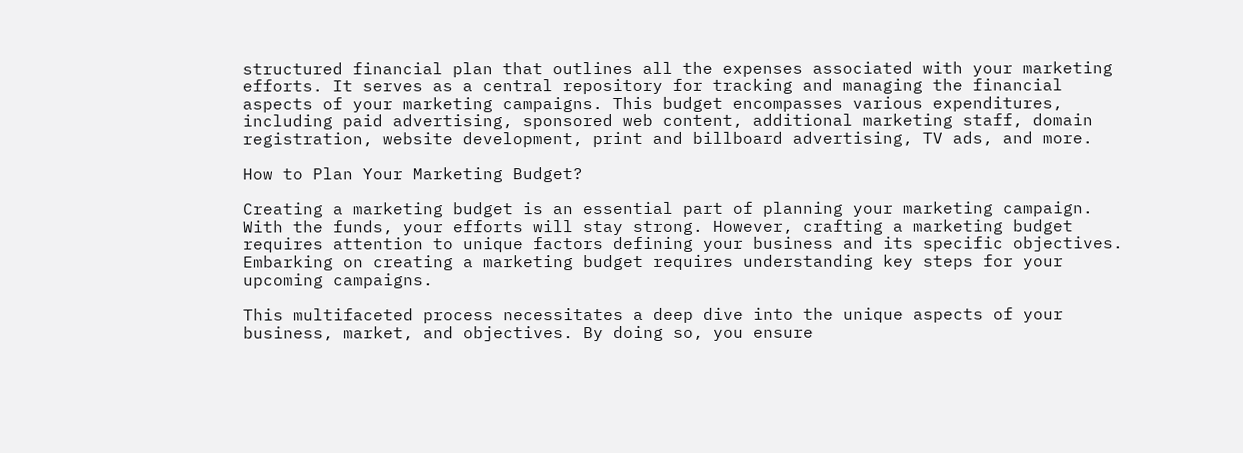structured financial plan that outlines all the expenses associated with your marketing efforts. It serves as a central repository for tracking and managing the financial aspects of your marketing campaigns. This budget encompasses various expenditures, including paid advertising, sponsored web content, additional marketing staff, domain registration, website development, print and billboard advertising, TV ads, and more.

How to Plan Your Marketing Budget?

Creating a marketing budget is an essential part of planning your marketing campaign. With the funds, your efforts will stay strong. However, crafting a marketing budget requires attention to unique factors defining your business and its specific objectives. Embarking on creating a marketing budget requires understanding key steps for your upcoming campaigns.

This multifaceted process necessitates a deep dive into the unique aspects of your business, market, and objectives. By doing so, you ensure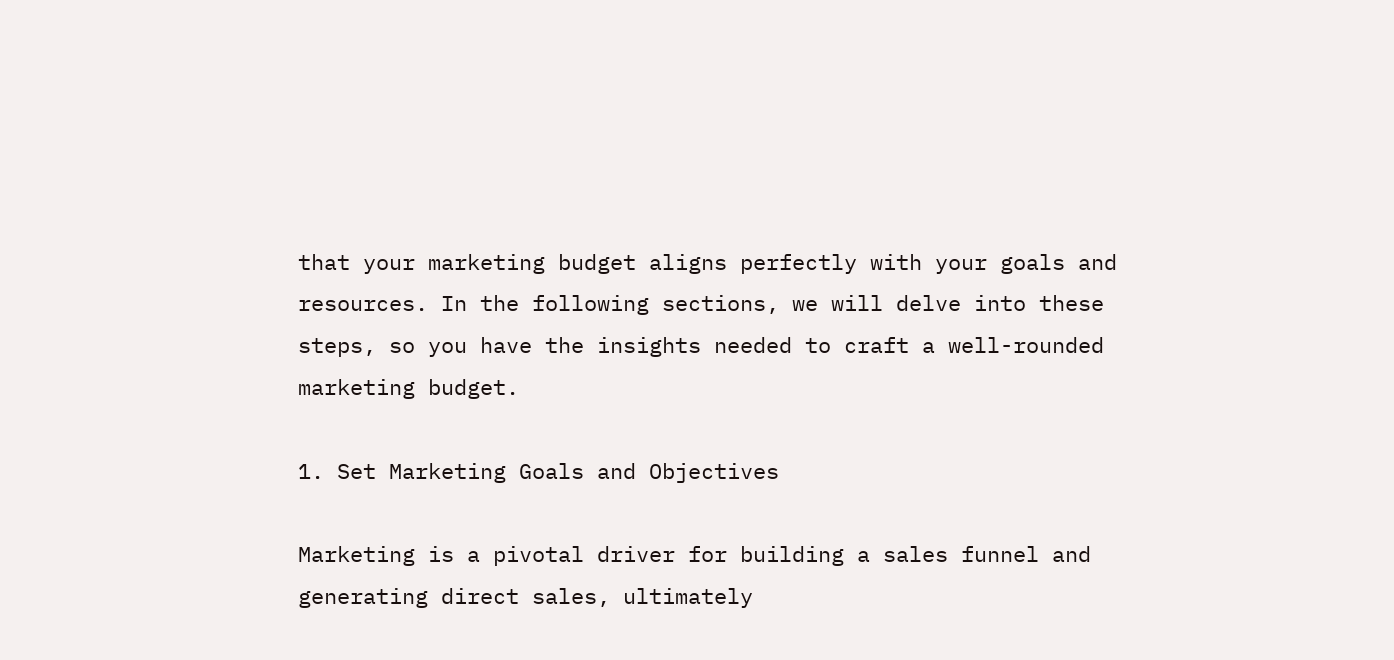that your marketing budget aligns perfectly with your goals and resources. In the following sections, we will delve into these steps, so you have the insights needed to craft a well-rounded marketing budget.

1. Set Marketing Goals and Objectives

Marketing is a pivotal driver for building a sales funnel and generating direct sales, ultimately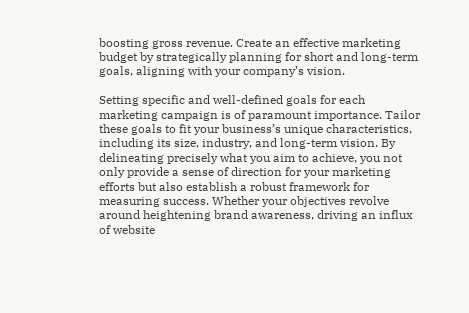boosting gross revenue. Create an effective marketing budget by strategically planning for short and long-term goals, aligning with your company’s vision.

Setting specific and well-defined goals for each marketing campaign is of paramount importance. Tailor these goals to fit your business’s unique characteristics, including its size, industry, and long-term vision. By delineating precisely what you aim to achieve, you not only provide a sense of direction for your marketing efforts but also establish a robust framework for measuring success. Whether your objectives revolve around heightening brand awareness, driving an influx of website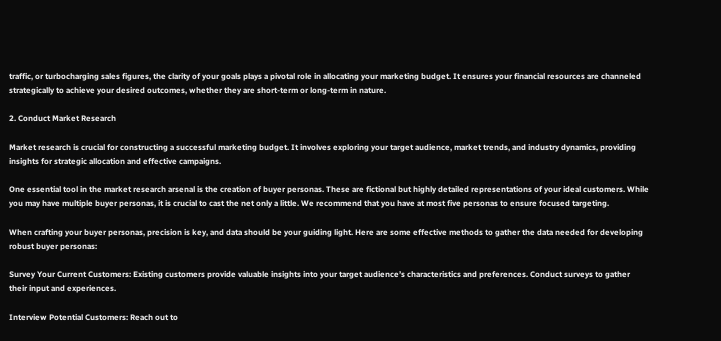traffic, or turbocharging sales figures, the clarity of your goals plays a pivotal role in allocating your marketing budget. It ensures your financial resources are channeled strategically to achieve your desired outcomes, whether they are short-term or long-term in nature.

2. Conduct Market Research

Market research is crucial for constructing a successful marketing budget. It involves exploring your target audience, market trends, and industry dynamics, providing insights for strategic allocation and effective campaigns.

One essential tool in the market research arsenal is the creation of buyer personas. These are fictional but highly detailed representations of your ideal customers. While you may have multiple buyer personas, it is crucial to cast the net only a little. We recommend that you have at most five personas to ensure focused targeting.

When crafting your buyer personas, precision is key, and data should be your guiding light. Here are some effective methods to gather the data needed for developing robust buyer personas:

Survey Your Current Customers: Existing customers provide valuable insights into your target audience’s characteristics and preferences. Conduct surveys to gather their input and experiences.

Interview Potential Customers: Reach out to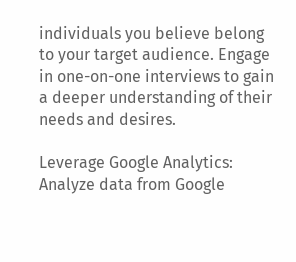individuals you believe belong to your target audience. Engage in one-on-one interviews to gain a deeper understanding of their needs and desires.

Leverage Google Analytics: Analyze data from Google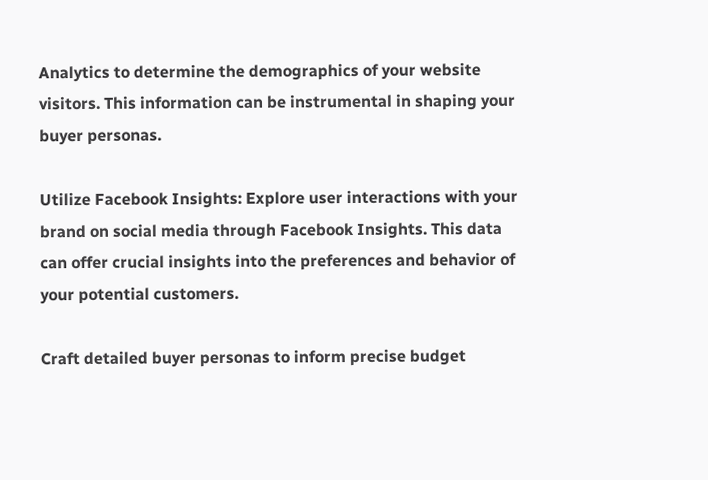Analytics to determine the demographics of your website visitors. This information can be instrumental in shaping your buyer personas.

Utilize Facebook Insights: Explore user interactions with your brand on social media through Facebook Insights. This data can offer crucial insights into the preferences and behavior of your potential customers.

Craft detailed buyer personas to inform precise budget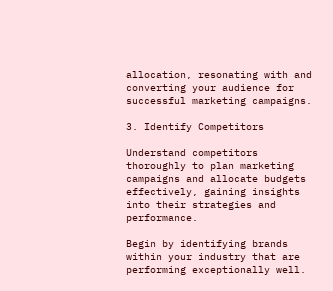allocation, resonating with and converting your audience for successful marketing campaigns.

3. Identify Competitors

Understand competitors thoroughly to plan marketing campaigns and allocate budgets effectively, gaining insights into their strategies and performance.

Begin by identifying brands within your industry that are performing exceptionally well.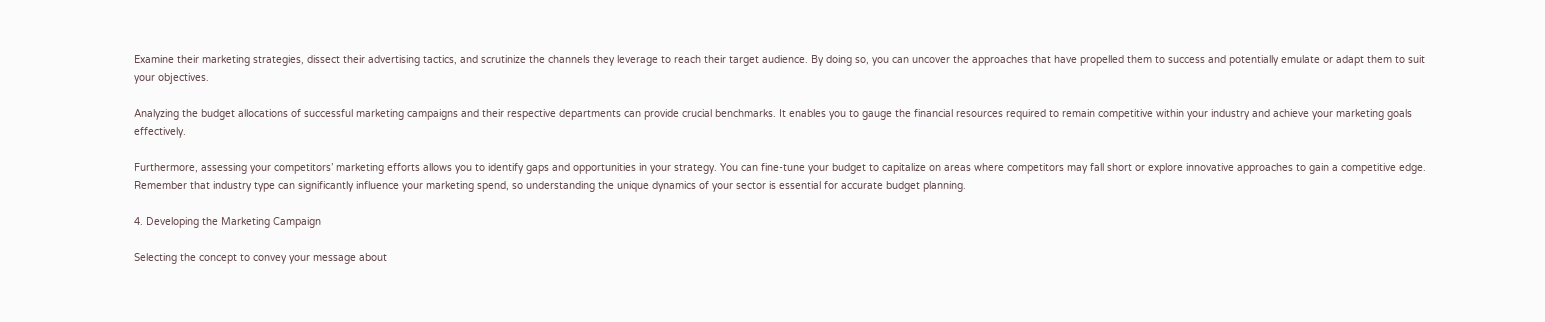Examine their marketing strategies, dissect their advertising tactics, and scrutinize the channels they leverage to reach their target audience. By doing so, you can uncover the approaches that have propelled them to success and potentially emulate or adapt them to suit your objectives.

Analyzing the budget allocations of successful marketing campaigns and their respective departments can provide crucial benchmarks. It enables you to gauge the financial resources required to remain competitive within your industry and achieve your marketing goals effectively.

Furthermore, assessing your competitors’ marketing efforts allows you to identify gaps and opportunities in your strategy. You can fine-tune your budget to capitalize on areas where competitors may fall short or explore innovative approaches to gain a competitive edge. Remember that industry type can significantly influence your marketing spend, so understanding the unique dynamics of your sector is essential for accurate budget planning.

4. Developing the Marketing Campaign

Selecting the concept to convey your message about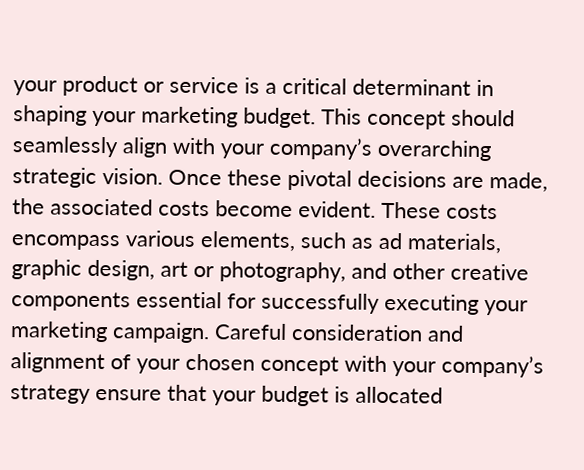your product or service is a critical determinant in shaping your marketing budget. This concept should seamlessly align with your company’s overarching strategic vision. Once these pivotal decisions are made, the associated costs become evident. These costs encompass various elements, such as ad materials, graphic design, art or photography, and other creative components essential for successfully executing your marketing campaign. Careful consideration and alignment of your chosen concept with your company’s strategy ensure that your budget is allocated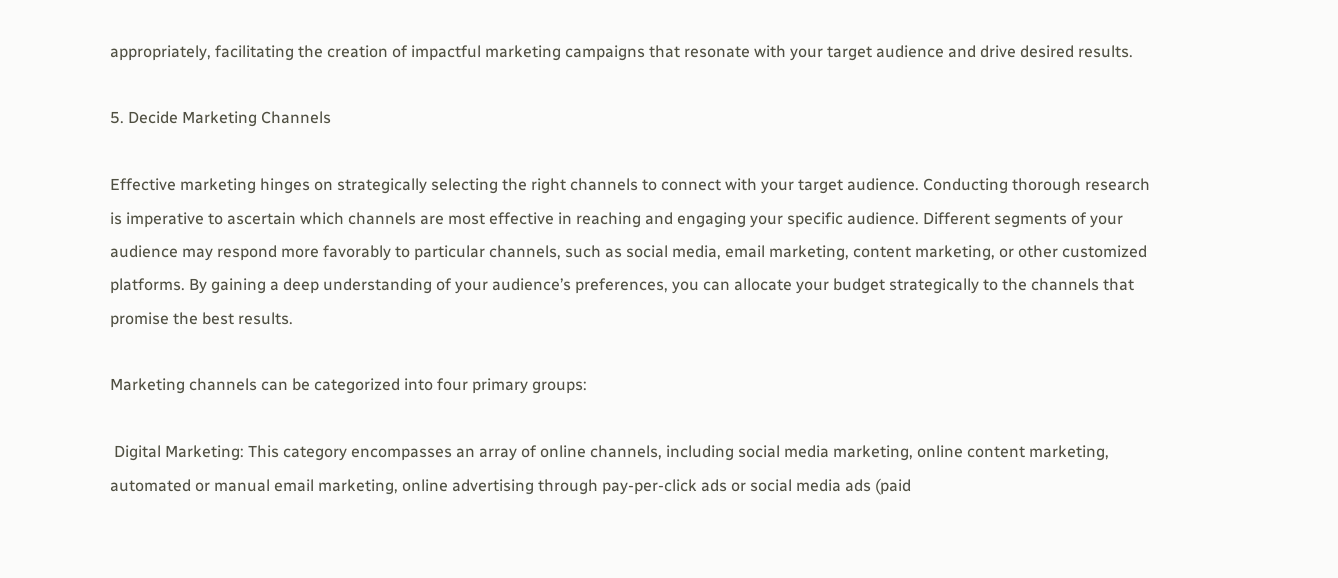appropriately, facilitating the creation of impactful marketing campaigns that resonate with your target audience and drive desired results.

5. Decide Marketing Channels

Effective marketing hinges on strategically selecting the right channels to connect with your target audience. Conducting thorough research is imperative to ascertain which channels are most effective in reaching and engaging your specific audience. Different segments of your audience may respond more favorably to particular channels, such as social media, email marketing, content marketing, or other customized platforms. By gaining a deep understanding of your audience’s preferences, you can allocate your budget strategically to the channels that promise the best results.

Marketing channels can be categorized into four primary groups:

 Digital Marketing: This category encompasses an array of online channels, including social media marketing, online content marketing, automated or manual email marketing, online advertising through pay-per-click ads or social media ads (paid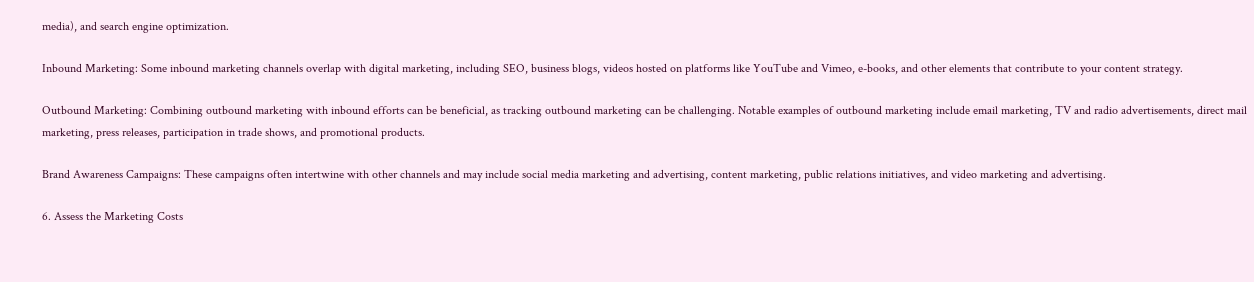media), and search engine optimization.

Inbound Marketing: Some inbound marketing channels overlap with digital marketing, including SEO, business blogs, videos hosted on platforms like YouTube and Vimeo, e-books, and other elements that contribute to your content strategy.

Outbound Marketing: Combining outbound marketing with inbound efforts can be beneficial, as tracking outbound marketing can be challenging. Notable examples of outbound marketing include email marketing, TV and radio advertisements, direct mail marketing, press releases, participation in trade shows, and promotional products.

Brand Awareness Campaigns: These campaigns often intertwine with other channels and may include social media marketing and advertising, content marketing, public relations initiatives, and video marketing and advertising.

6. Assess the Marketing Costs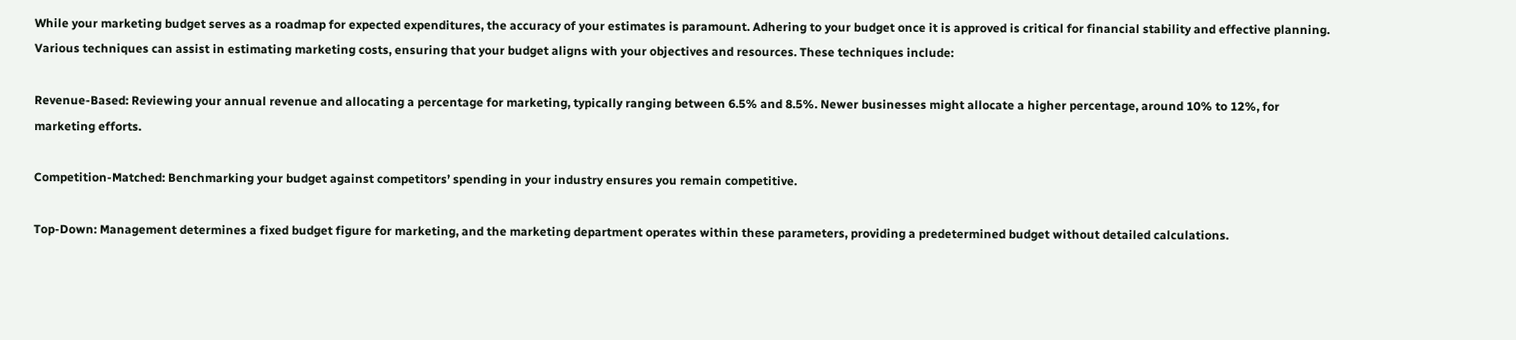While your marketing budget serves as a roadmap for expected expenditures, the accuracy of your estimates is paramount. Adhering to your budget once it is approved is critical for financial stability and effective planning. Various techniques can assist in estimating marketing costs, ensuring that your budget aligns with your objectives and resources. These techniques include:

Revenue-Based: Reviewing your annual revenue and allocating a percentage for marketing, typically ranging between 6.5% and 8.5%. Newer businesses might allocate a higher percentage, around 10% to 12%, for marketing efforts.

Competition-Matched: Benchmarking your budget against competitors’ spending in your industry ensures you remain competitive.

Top-Down: Management determines a fixed budget figure for marketing, and the marketing department operates within these parameters, providing a predetermined budget without detailed calculations.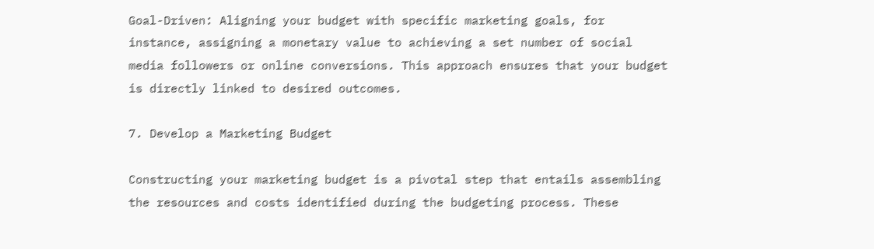Goal-Driven: Aligning your budget with specific marketing goals, for instance, assigning a monetary value to achieving a set number of social media followers or online conversions. This approach ensures that your budget is directly linked to desired outcomes.

7. Develop a Marketing Budget

Constructing your marketing budget is a pivotal step that entails assembling the resources and costs identified during the budgeting process. These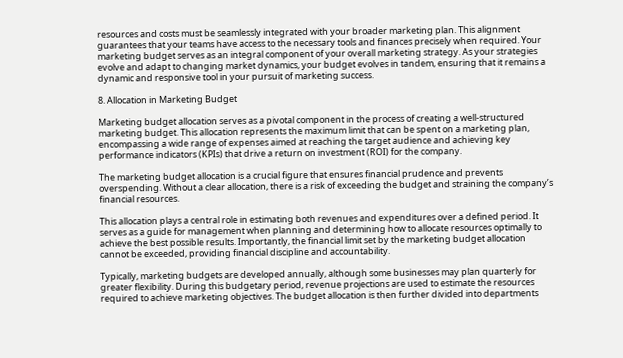resources and costs must be seamlessly integrated with your broader marketing plan. This alignment guarantees that your teams have access to the necessary tools and finances precisely when required. Your marketing budget serves as an integral component of your overall marketing strategy. As your strategies evolve and adapt to changing market dynamics, your budget evolves in tandem, ensuring that it remains a dynamic and responsive tool in your pursuit of marketing success.

8. Allocation in Marketing Budget

Marketing budget allocation serves as a pivotal component in the process of creating a well-structured marketing budget. This allocation represents the maximum limit that can be spent on a marketing plan, encompassing a wide range of expenses aimed at reaching the target audience and achieving key performance indicators (KPIs) that drive a return on investment (ROI) for the company.

The marketing budget allocation is a crucial figure that ensures financial prudence and prevents overspending. Without a clear allocation, there is a risk of exceeding the budget and straining the company’s financial resources.

This allocation plays a central role in estimating both revenues and expenditures over a defined period. It serves as a guide for management when planning and determining how to allocate resources optimally to achieve the best possible results. Importantly, the financial limit set by the marketing budget allocation cannot be exceeded, providing financial discipline and accountability.

Typically, marketing budgets are developed annually, although some businesses may plan quarterly for greater flexibility. During this budgetary period, revenue projections are used to estimate the resources required to achieve marketing objectives. The budget allocation is then further divided into departments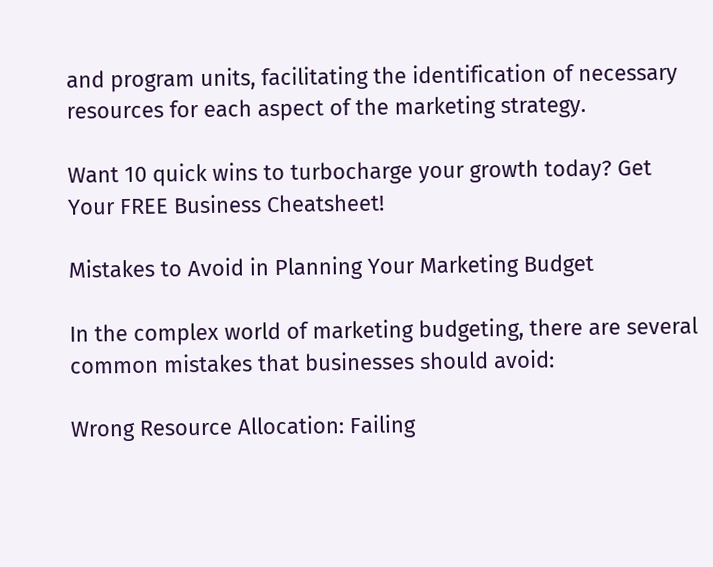and program units, facilitating the identification of necessary resources for each aspect of the marketing strategy.

Want 10 quick wins to turbocharge your growth today? Get Your FREE Business Cheatsheet!

Mistakes to Avoid in Planning Your Marketing Budget

In the complex world of marketing budgeting, there are several common mistakes that businesses should avoid:

Wrong Resource Allocation: Failing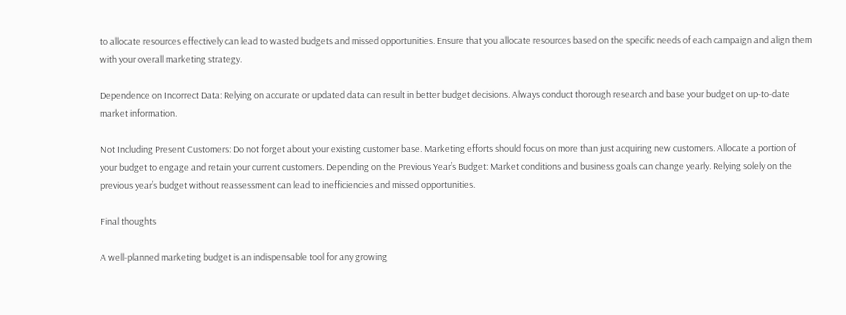to allocate resources effectively can lead to wasted budgets and missed opportunities. Ensure that you allocate resources based on the specific needs of each campaign and align them with your overall marketing strategy.

Dependence on Incorrect Data: Relying on accurate or updated data can result in better budget decisions. Always conduct thorough research and base your budget on up-to-date market information.

Not Including Present Customers: Do not forget about your existing customer base. Marketing efforts should focus on more than just acquiring new customers. Allocate a portion of your budget to engage and retain your current customers. Depending on the Previous Year’s Budget: Market conditions and business goals can change yearly. Relying solely on the previous year’s budget without reassessment can lead to inefficiencies and missed opportunities.

Final thoughts

A well-planned marketing budget is an indispensable tool for any growing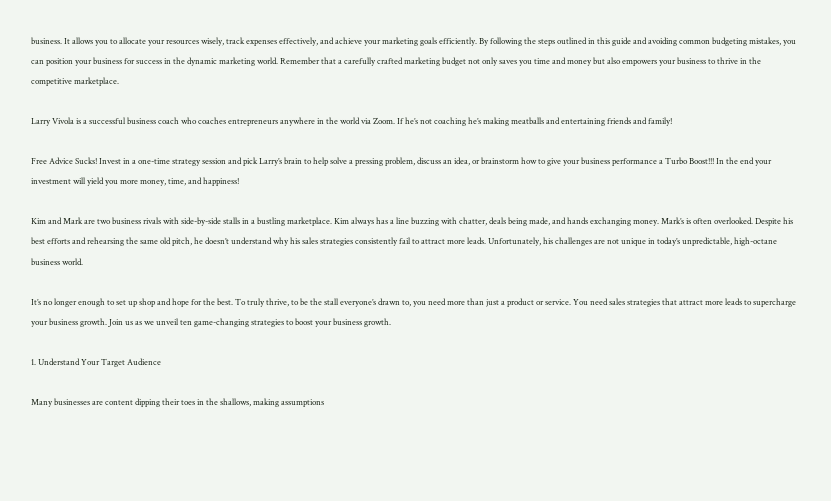business. It allows you to allocate your resources wisely, track expenses effectively, and achieve your marketing goals efficiently. By following the steps outlined in this guide and avoiding common budgeting mistakes, you can position your business for success in the dynamic marketing world. Remember that a carefully crafted marketing budget not only saves you time and money but also empowers your business to thrive in the competitive marketplace.

Larry Vivola is a successful business coach who coaches entrepreneurs anywhere in the world via Zoom. If he’s not coaching he’s making meatballs and entertaining friends and family!

Free Advice Sucks! Invest in a one-time strategy session and pick Larry’s brain to help solve a pressing problem, discuss an idea, or brainstorm how to give your business performance a Turbo Boost!!! In the end your investment will yield you more money, time, and happiness!

Kim and Mark are two business rivals with side-by-side stalls in a bustling marketplace. Kim always has a line buzzing with chatter, deals being made, and hands exchanging money. Mark’s is often overlooked. Despite his best efforts and rehearsing the same old pitch, he doesn’t understand why his sales strategies consistently fail to attract more leads. Unfortunately, his challenges are not unique in today’s unpredictable, high-octane business world.

It’s no longer enough to set up shop and hope for the best. To truly thrive, to be the stall everyone’s drawn to, you need more than just a product or service. You need sales strategies that attract more leads to supercharge your business growth. Join us as we unveil ten game-changing strategies to boost your business growth.

1. Understand Your Target Audience

Many businesses are content dipping their toes in the shallows, making assumptions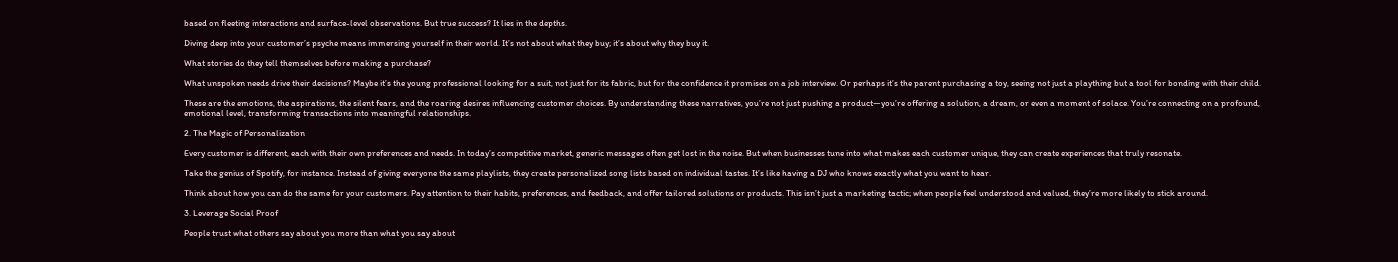based on fleeting interactions and surface-level observations. But true success? It lies in the depths.

Diving deep into your customer’s psyche means immersing yourself in their world. It’s not about what they buy; it’s about why they buy it.

What stories do they tell themselves before making a purchase?

What unspoken needs drive their decisions? Maybe it’s the young professional looking for a suit, not just for its fabric, but for the confidence it promises on a job interview. Or perhaps it’s the parent purchasing a toy, seeing not just a plaything but a tool for bonding with their child.

These are the emotions, the aspirations, the silent fears, and the roaring desires influencing customer choices. By understanding these narratives, you’re not just pushing a product—you’re offering a solution, a dream, or even a moment of solace. You’re connecting on a profound, emotional level, transforming transactions into meaningful relationships.

2. The Magic of Personalization

Every customer is different, each with their own preferences and needs. In today’s competitive market, generic messages often get lost in the noise. But when businesses tune into what makes each customer unique, they can create experiences that truly resonate.

Take the genius of Spotify, for instance. Instead of giving everyone the same playlists, they create personalized song lists based on individual tastes. It’s like having a DJ who knows exactly what you want to hear.

Think about how you can do the same for your customers. Pay attention to their habits, preferences, and feedback, and offer tailored solutions or products. This isn’t just a marketing tactic; when people feel understood and valued, they’re more likely to stick around.

3. Leverage Social Proof

People trust what others say about you more than what you say about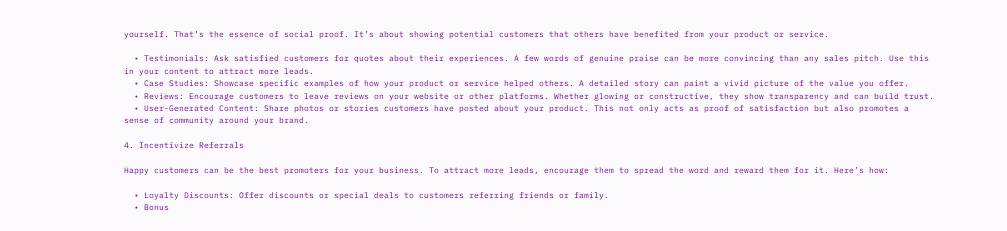yourself. That’s the essence of social proof. It’s about showing potential customers that others have benefited from your product or service.

  • Testimonials: Ask satisfied customers for quotes about their experiences. A few words of genuine praise can be more convincing than any sales pitch. Use this in your content to attract more leads.
  • Case Studies: Showcase specific examples of how your product or service helped others. A detailed story can paint a vivid picture of the value you offer.
  • Reviews: Encourage customers to leave reviews on your website or other platforms. Whether glowing or constructive, they show transparency and can build trust.
  • User-Generated Content: Share photos or stories customers have posted about your product. This not only acts as proof of satisfaction but also promotes a sense of community around your brand.

4. Incentivize Referrals

Happy customers can be the best promoters for your business. To attract more leads, encourage them to spread the word and reward them for it. Here’s how:

  • Loyalty Discounts: Offer discounts or special deals to customers referring friends or family.
  • Bonus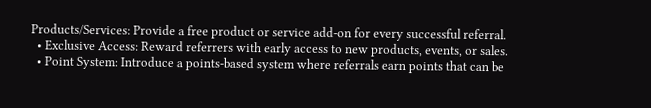Products/Services: Provide a free product or service add-on for every successful referral.
  • Exclusive Access: Reward referrers with early access to new products, events, or sales.
  • Point System: Introduce a points-based system where referrals earn points that can be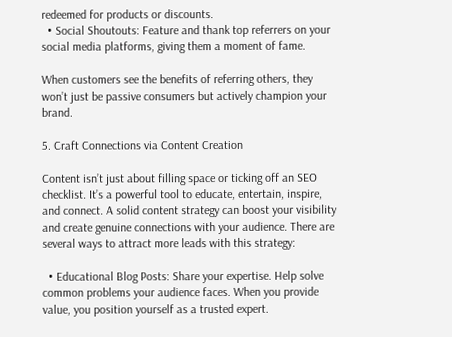redeemed for products or discounts.
  • Social Shoutouts: Feature and thank top referrers on your social media platforms, giving them a moment of fame.

When customers see the benefits of referring others, they won’t just be passive consumers but actively champion your brand.

5. Craft Connections via Content Creation

Content isn’t just about filling space or ticking off an SEO checklist. It’s a powerful tool to educate, entertain, inspire, and connect. A solid content strategy can boost your visibility and create genuine connections with your audience. There are several ways to attract more leads with this strategy:

  • Educational Blog Posts: Share your expertise. Help solve common problems your audience faces. When you provide value, you position yourself as a trusted expert.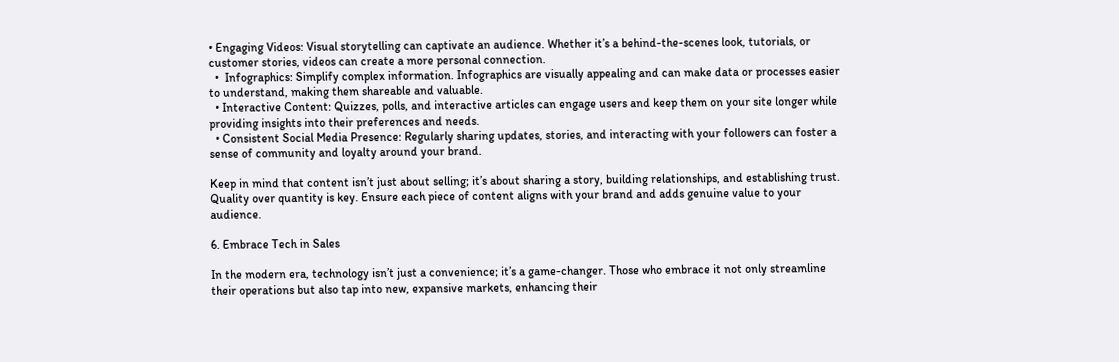• Engaging Videos: Visual storytelling can captivate an audience. Whether it’s a behind-the-scenes look, tutorials, or customer stories, videos can create a more personal connection.
  •  Infographics: Simplify complex information. Infographics are visually appealing and can make data or processes easier to understand, making them shareable and valuable.
  • Interactive Content: Quizzes, polls, and interactive articles can engage users and keep them on your site longer while providing insights into their preferences and needs.
  • Consistent Social Media Presence: Regularly sharing updates, stories, and interacting with your followers can foster a sense of community and loyalty around your brand.

Keep in mind that content isn’t just about selling; it’s about sharing a story, building relationships, and establishing trust. Quality over quantity is key. Ensure each piece of content aligns with your brand and adds genuine value to your audience.

6. Embrace Tech in Sales

In the modern era, technology isn’t just a convenience; it’s a game-changer. Those who embrace it not only streamline their operations but also tap into new, expansive markets, enhancing their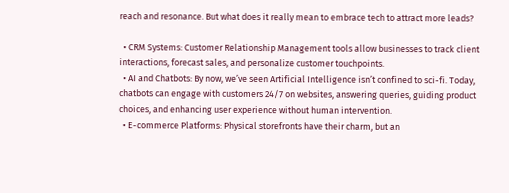reach and resonance. But what does it really mean to embrace tech to attract more leads?

  • CRM Systems: Customer Relationship Management tools allow businesses to track client interactions, forecast sales, and personalize customer touchpoints.
  • AI and Chatbots: By now, we’ve seen Artificial Intelligence isn’t confined to sci-fi. Today, chatbots can engage with customers 24/7 on websites, answering queries, guiding product choices, and enhancing user experience without human intervention.
  • E-commerce Platforms: Physical storefronts have their charm, but an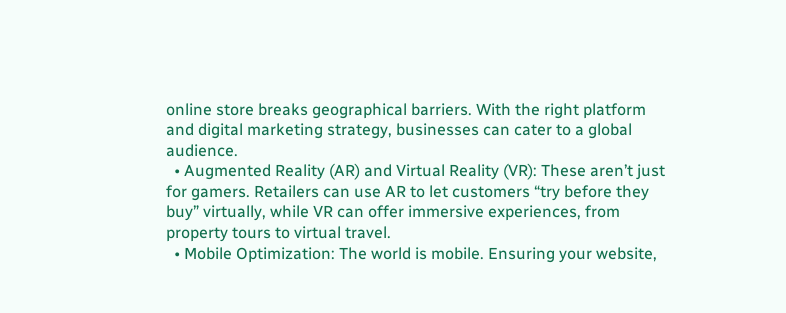online store breaks geographical barriers. With the right platform and digital marketing strategy, businesses can cater to a global audience.
  • Augmented Reality (AR) and Virtual Reality (VR): These aren’t just for gamers. Retailers can use AR to let customers “try before they buy” virtually, while VR can offer immersive experiences, from property tours to virtual travel.
  • Mobile Optimization: The world is mobile. Ensuring your website,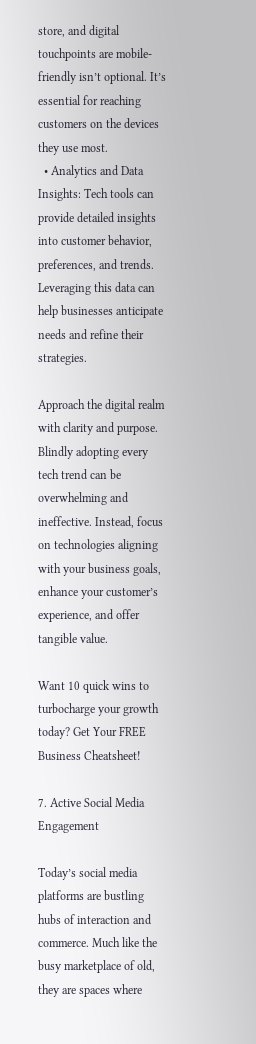store, and digital touchpoints are mobile-friendly isn’t optional. It’s essential for reaching customers on the devices they use most.
  • Analytics and Data Insights: Tech tools can provide detailed insights into customer behavior, preferences, and trends. Leveraging this data can help businesses anticipate needs and refine their strategies.

Approach the digital realm with clarity and purpose. Blindly adopting every tech trend can be overwhelming and ineffective. Instead, focus on technologies aligning with your business goals, enhance your customer’s experience, and offer tangible value.

Want 10 quick wins to turbocharge your growth today? Get Your FREE Business Cheatsheet!

7. Active Social Media Engagement

Today’s social media platforms are bustling hubs of interaction and commerce. Much like the busy marketplace of old, they are spaces where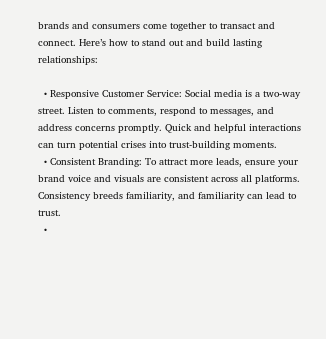brands and consumers come together to transact and connect. Here’s how to stand out and build lasting relationships:

  • Responsive Customer Service: Social media is a two-way street. Listen to comments, respond to messages, and address concerns promptly. Quick and helpful interactions can turn potential crises into trust-building moments.
  • Consistent Branding: To attract more leads, ensure your brand voice and visuals are consistent across all platforms. Consistency breeds familiarity, and familiarity can lead to trust.
  •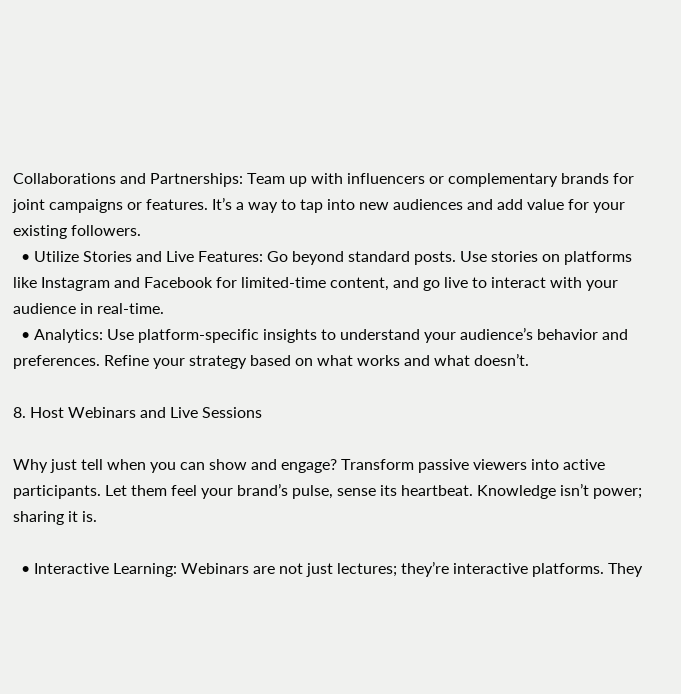Collaborations and Partnerships: Team up with influencers or complementary brands for joint campaigns or features. It’s a way to tap into new audiences and add value for your existing followers.
  • Utilize Stories and Live Features: Go beyond standard posts. Use stories on platforms like Instagram and Facebook for limited-time content, and go live to interact with your audience in real-time.
  • Analytics: Use platform-specific insights to understand your audience’s behavior and preferences. Refine your strategy based on what works and what doesn’t.

8. Host Webinars and Live Sessions

Why just tell when you can show and engage? Transform passive viewers into active participants. Let them feel your brand’s pulse, sense its heartbeat. Knowledge isn’t power; sharing it is.

  • Interactive Learning: Webinars are not just lectures; they’re interactive platforms. They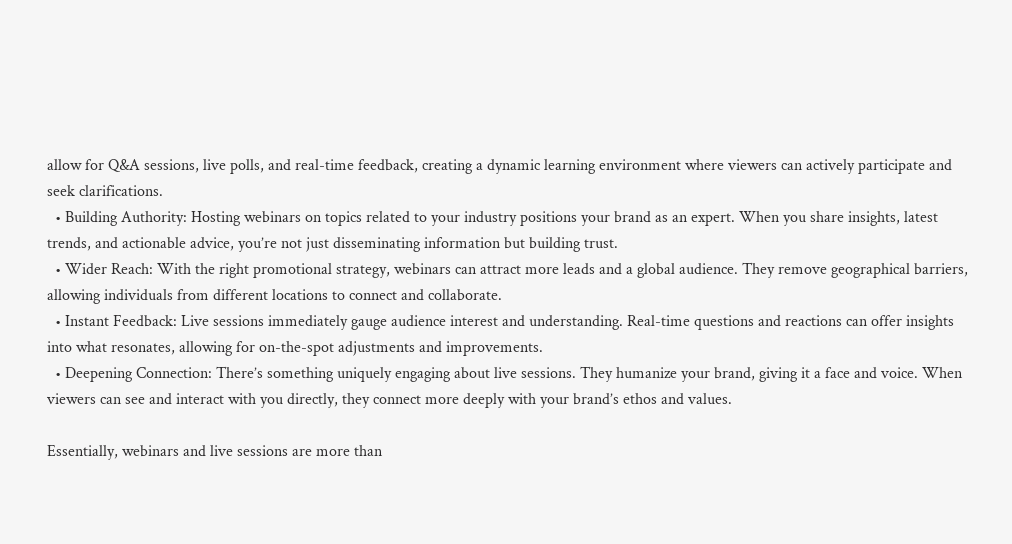allow for Q&A sessions, live polls, and real-time feedback, creating a dynamic learning environment where viewers can actively participate and seek clarifications.
  • Building Authority: Hosting webinars on topics related to your industry positions your brand as an expert. When you share insights, latest trends, and actionable advice, you’re not just disseminating information but building trust.
  • Wider Reach: With the right promotional strategy, webinars can attract more leads and a global audience. They remove geographical barriers, allowing individuals from different locations to connect and collaborate.
  • Instant Feedback: Live sessions immediately gauge audience interest and understanding. Real-time questions and reactions can offer insights into what resonates, allowing for on-the-spot adjustments and improvements.
  • Deepening Connection: There’s something uniquely engaging about live sessions. They humanize your brand, giving it a face and voice. When viewers can see and interact with you directly, they connect more deeply with your brand’s ethos and values.

Essentially, webinars and live sessions are more than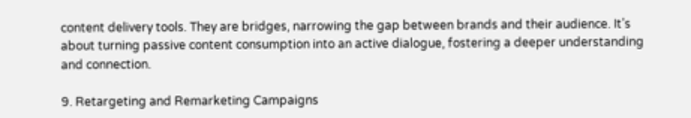content delivery tools. They are bridges, narrowing the gap between brands and their audience. It’s about turning passive content consumption into an active dialogue, fostering a deeper understanding and connection.

9. Retargeting and Remarketing Campaigns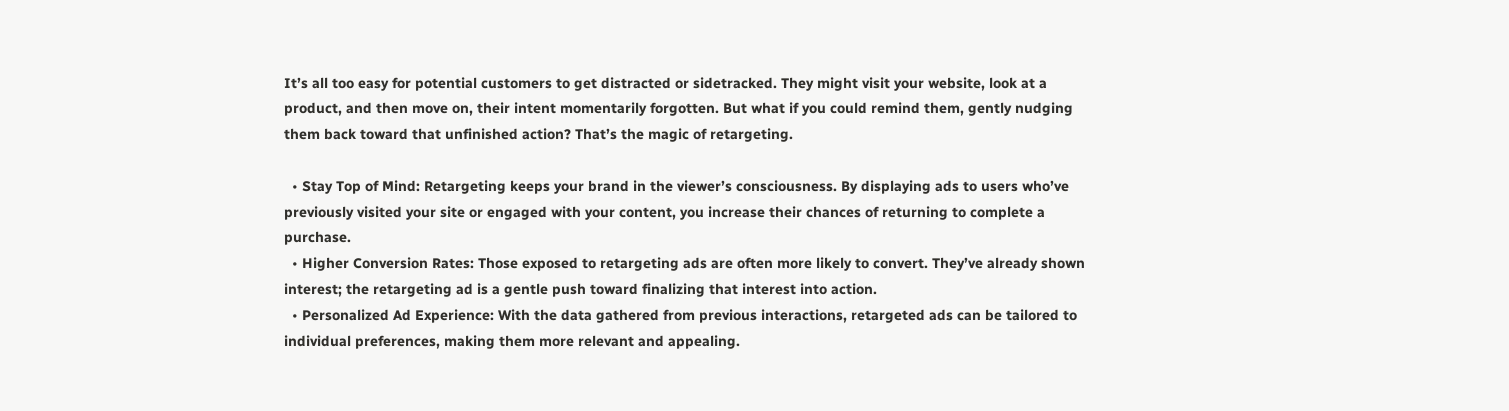It’s all too easy for potential customers to get distracted or sidetracked. They might visit your website, look at a product, and then move on, their intent momentarily forgotten. But what if you could remind them, gently nudging them back toward that unfinished action? That’s the magic of retargeting.

  • Stay Top of Mind: Retargeting keeps your brand in the viewer’s consciousness. By displaying ads to users who’ve previously visited your site or engaged with your content, you increase their chances of returning to complete a purchase.
  • Higher Conversion Rates: Those exposed to retargeting ads are often more likely to convert. They’ve already shown interest; the retargeting ad is a gentle push toward finalizing that interest into action.
  • Personalized Ad Experience: With the data gathered from previous interactions, retargeted ads can be tailored to individual preferences, making them more relevant and appealing.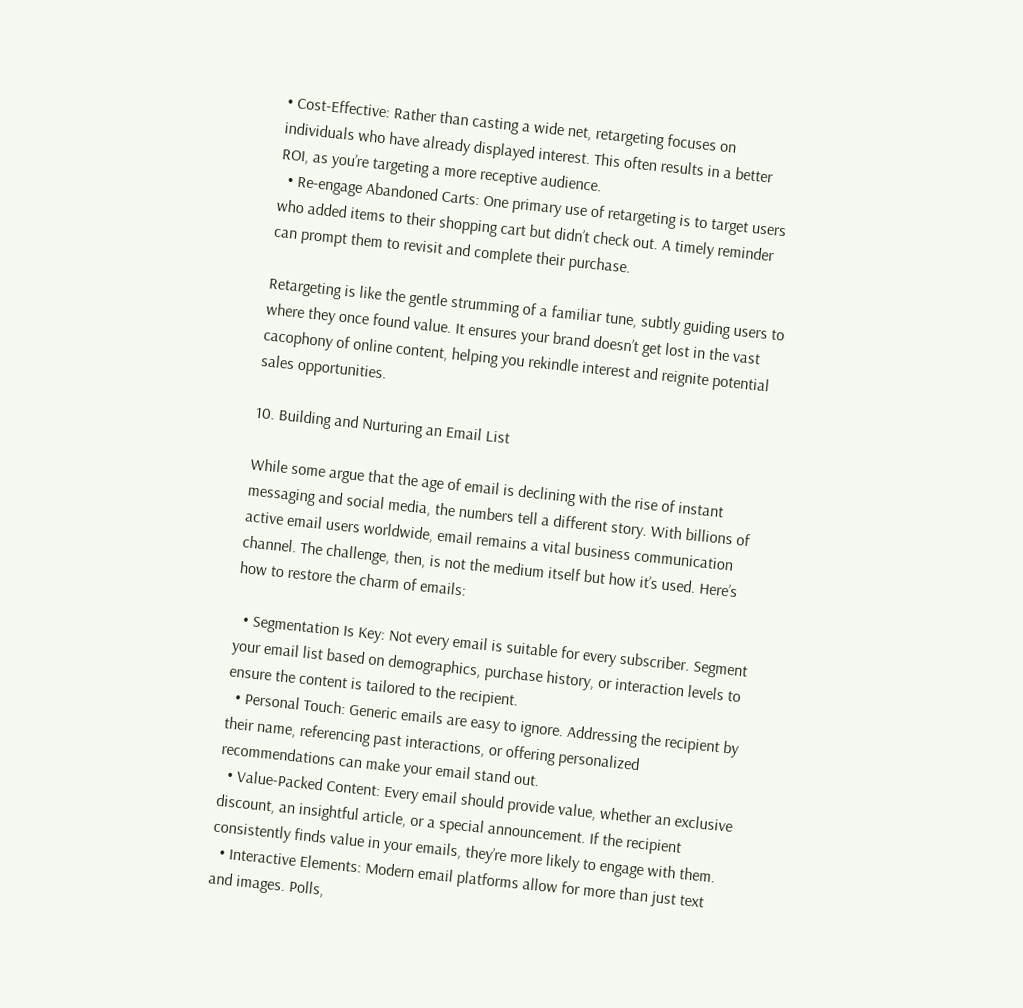• Cost-Effective: Rather than casting a wide net, retargeting focuses on individuals who have already displayed interest. This often results in a better ROI, as you’re targeting a more receptive audience.
  • Re-engage Abandoned Carts: One primary use of retargeting is to target users who added items to their shopping cart but didn’t check out. A timely reminder can prompt them to revisit and complete their purchase.

Retargeting is like the gentle strumming of a familiar tune, subtly guiding users to where they once found value. It ensures your brand doesn’t get lost in the vast cacophony of online content, helping you rekindle interest and reignite potential sales opportunities.

10. Building and Nurturing an Email List

While some argue that the age of email is declining with the rise of instant messaging and social media, the numbers tell a different story. With billions of active email users worldwide, email remains a vital business communication channel. The challenge, then, is not the medium itself but how it’s used. Here’s how to restore the charm of emails:

  • Segmentation Is Key: Not every email is suitable for every subscriber. Segment your email list based on demographics, purchase history, or interaction levels to ensure the content is tailored to the recipient.
  • Personal Touch: Generic emails are easy to ignore. Addressing the recipient by their name, referencing past interactions, or offering personalized recommendations can make your email stand out.
  • Value-Packed Content: Every email should provide value, whether an exclusive discount, an insightful article, or a special announcement. If the recipient consistently finds value in your emails, they’re more likely to engage with them.
  • Interactive Elements: Modern email platforms allow for more than just text and images. Polls,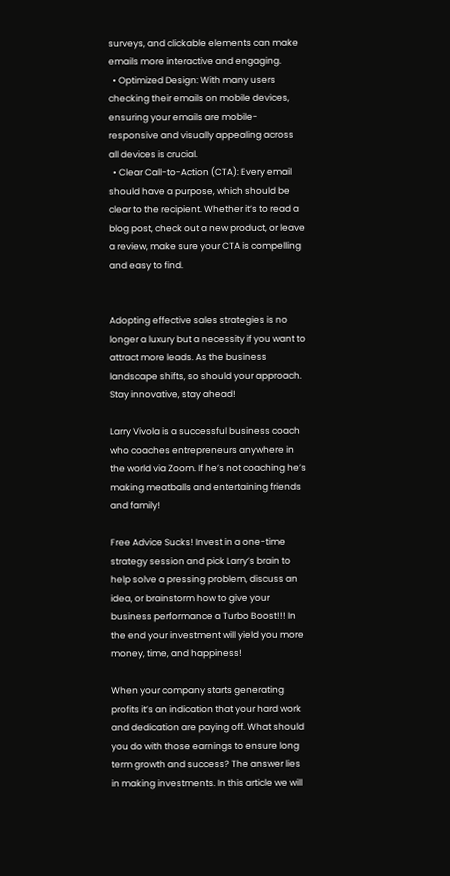surveys, and clickable elements can make emails more interactive and engaging.
  • Optimized Design: With many users checking their emails on mobile devices, ensuring your emails are mobile-responsive and visually appealing across all devices is crucial.
  • Clear Call-to-Action (CTA): Every email should have a purpose, which should be clear to the recipient. Whether it’s to read a blog post, check out a new product, or leave a review, make sure your CTA is compelling and easy to find.


Adopting effective sales strategies is no longer a luxury but a necessity if you want to attract more leads. As the business landscape shifts, so should your approach. Stay innovative, stay ahead!

Larry Vivola is a successful business coach who coaches entrepreneurs anywhere in the world via Zoom. If he’s not coaching he’s making meatballs and entertaining friends and family!

Free Advice Sucks! Invest in a one-time strategy session and pick Larry’s brain to help solve a pressing problem, discuss an idea, or brainstorm how to give your business performance a Turbo Boost!!! In the end your investment will yield you more money, time, and happiness!

When your company starts generating profits it’s an indication that your hard work and dedication are paying off. What should you do with those earnings to ensure long term growth and success? The answer lies in making investments. In this article we will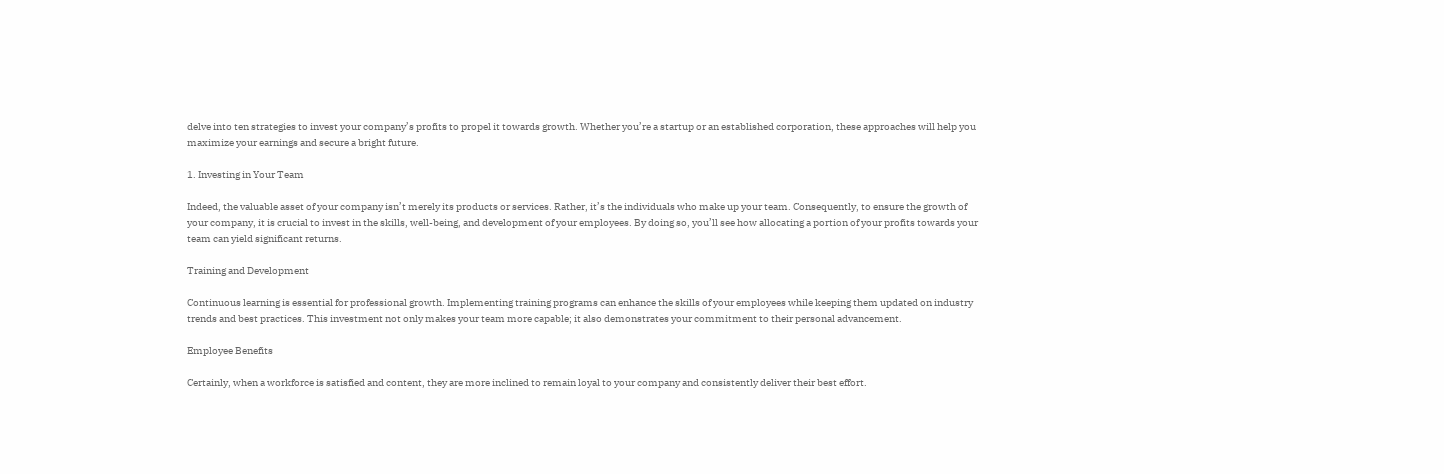delve into ten strategies to invest your company’s profits to propel it towards growth. Whether you’re a startup or an established corporation, these approaches will help you maximize your earnings and secure a bright future.

1. Investing in Your Team

Indeed, the valuable asset of your company isn’t merely its products or services. Rather, it’s the individuals who make up your team. Consequently, to ensure the growth of your company, it is crucial to invest in the skills, well-being, and development of your employees. By doing so, you’ll see how allocating a portion of your profits towards your team can yield significant returns.

Training and Development

Continuous learning is essential for professional growth. Implementing training programs can enhance the skills of your employees while keeping them updated on industry trends and best practices. This investment not only makes your team more capable; it also demonstrates your commitment to their personal advancement.

Employee Benefits

Certainly, when a workforce is satisfied and content, they are more inclined to remain loyal to your company and consistently deliver their best effort.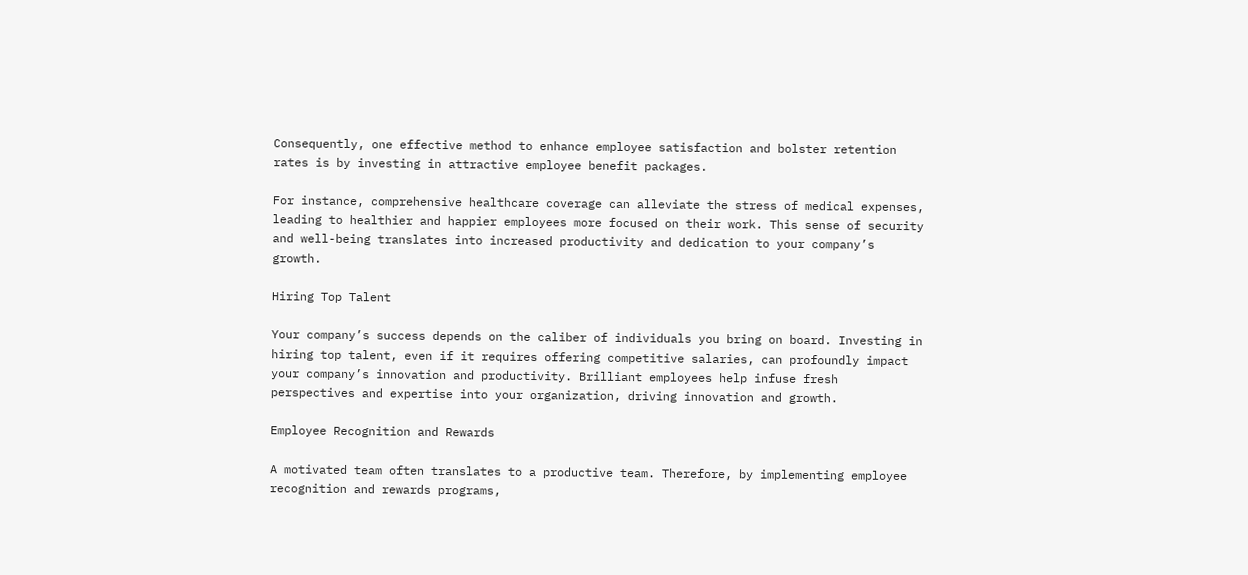Consequently, one effective method to enhance employee satisfaction and bolster retention rates is by investing in attractive employee benefit packages.

For instance, comprehensive healthcare coverage can alleviate the stress of medical expenses, leading to healthier and happier employees more focused on their work. This sense of security and well-being translates into increased productivity and dedication to your company’s growth.

Hiring Top Talent

Your company’s success depends on the caliber of individuals you bring on board. Investing in hiring top talent, even if it requires offering competitive salaries, can profoundly impact your company’s innovation and productivity. Brilliant employees help infuse fresh perspectives and expertise into your organization, driving innovation and growth.

Employee Recognition and Rewards

A motivated team often translates to a productive team. Therefore, by implementing employee recognition and rewards programs,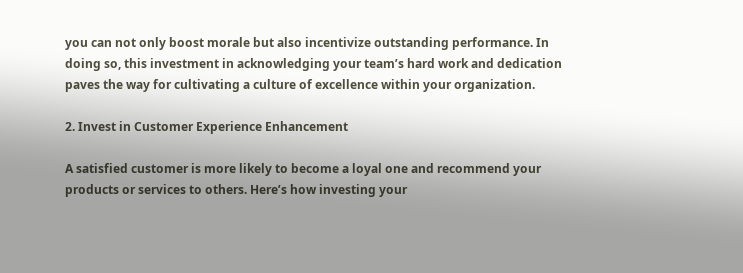you can not only boost morale but also incentivize outstanding performance. In doing so, this investment in acknowledging your team’s hard work and dedication paves the way for cultivating a culture of excellence within your organization.

2. Invest in Customer Experience Enhancement

A satisfied customer is more likely to become a loyal one and recommend your products or services to others. Here’s how investing your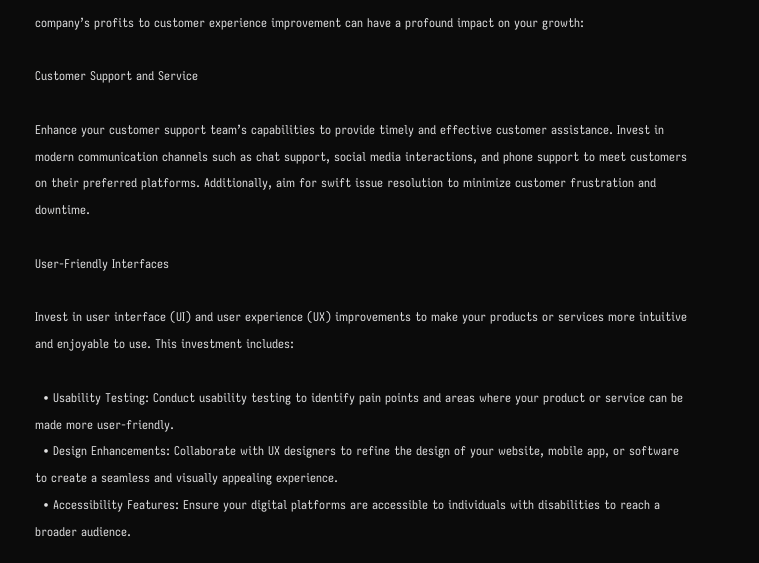company’s profits to customer experience improvement can have a profound impact on your growth:

Customer Support and Service

Enhance your customer support team’s capabilities to provide timely and effective customer assistance. Invest in modern communication channels such as chat support, social media interactions, and phone support to meet customers on their preferred platforms. Additionally, aim for swift issue resolution to minimize customer frustration and downtime.

User-Friendly Interfaces

Invest in user interface (UI) and user experience (UX) improvements to make your products or services more intuitive and enjoyable to use. This investment includes:

  • Usability Testing: Conduct usability testing to identify pain points and areas where your product or service can be made more user-friendly.
  • Design Enhancements: Collaborate with UX designers to refine the design of your website, mobile app, or software to create a seamless and visually appealing experience.
  • Accessibility Features: Ensure your digital platforms are accessible to individuals with disabilities to reach a broader audience.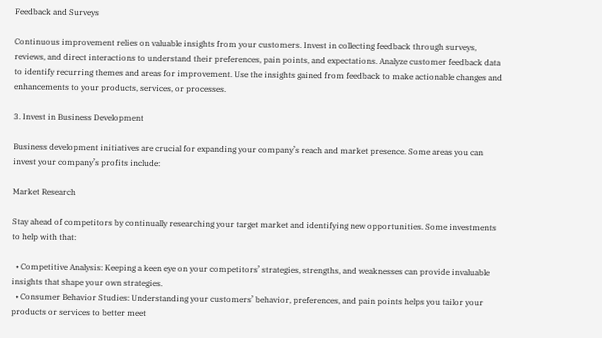Feedback and Surveys

Continuous improvement relies on valuable insights from your customers. Invest in collecting feedback through surveys, reviews, and direct interactions to understand their preferences, pain points, and expectations. Analyze customer feedback data to identify recurring themes and areas for improvement. Use the insights gained from feedback to make actionable changes and enhancements to your products, services, or processes.

3. Invest in Business Development

Business development initiatives are crucial for expanding your company’s reach and market presence. Some areas you can invest your company’s profits include:

Market Research

Stay ahead of competitors by continually researching your target market and identifying new opportunities. Some investments to help with that:

  • Competitive Analysis: Keeping a keen eye on your competitors’ strategies, strengths, and weaknesses can provide invaluable insights that shape your own strategies.
  • Consumer Behavior Studies: Understanding your customers’ behavior, preferences, and pain points helps you tailor your products or services to better meet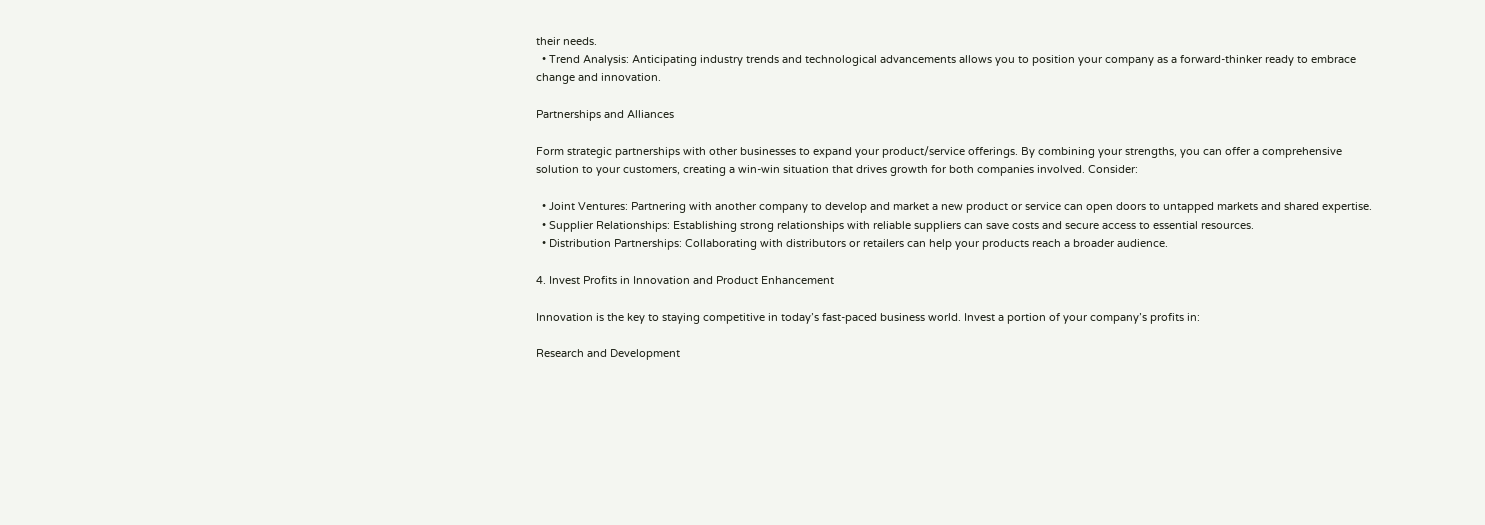their needs.
  • Trend Analysis: Anticipating industry trends and technological advancements allows you to position your company as a forward-thinker ready to embrace change and innovation.

Partnerships and Alliances

Form strategic partnerships with other businesses to expand your product/service offerings. By combining your strengths, you can offer a comprehensive solution to your customers, creating a win-win situation that drives growth for both companies involved. Consider:

  • Joint Ventures: Partnering with another company to develop and market a new product or service can open doors to untapped markets and shared expertise.
  • Supplier Relationships: Establishing strong relationships with reliable suppliers can save costs and secure access to essential resources.
  • Distribution Partnerships: Collaborating with distributors or retailers can help your products reach a broader audience.

4. Invest Profits in Innovation and Product Enhancement

Innovation is the key to staying competitive in today’s fast-paced business world. Invest a portion of your company’s profits in:

Research and Development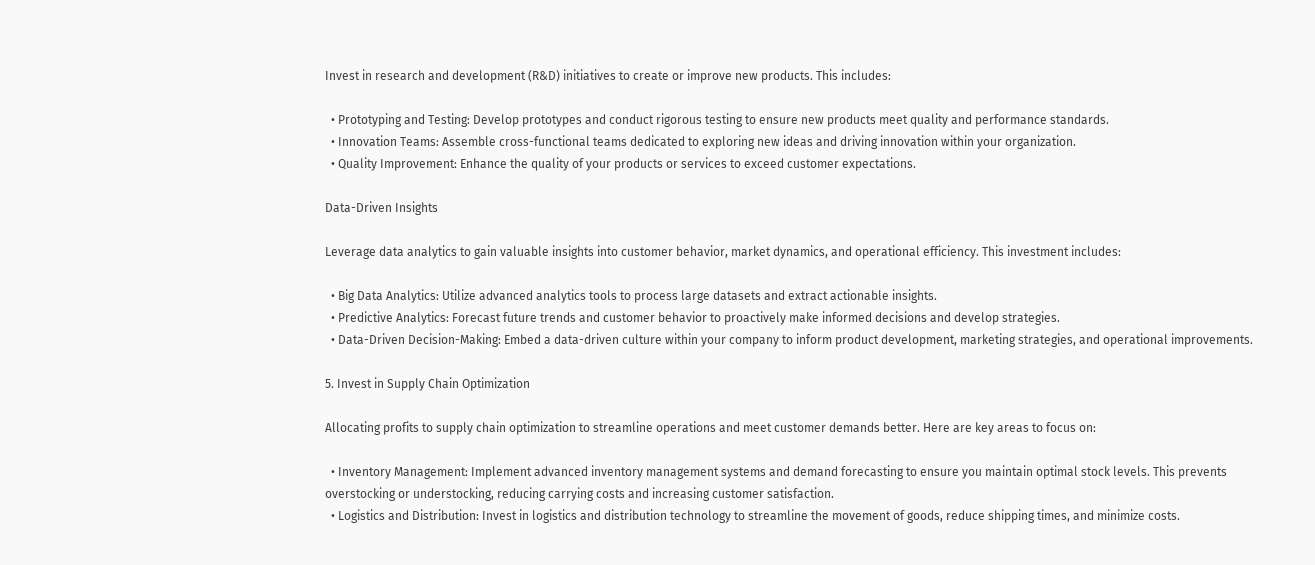Invest in research and development (R&D) initiatives to create or improve new products. This includes:

  • Prototyping and Testing: Develop prototypes and conduct rigorous testing to ensure new products meet quality and performance standards.
  • Innovation Teams: Assemble cross-functional teams dedicated to exploring new ideas and driving innovation within your organization.
  • Quality Improvement: Enhance the quality of your products or services to exceed customer expectations.

Data-Driven Insights

Leverage data analytics to gain valuable insights into customer behavior, market dynamics, and operational efficiency. This investment includes:

  • Big Data Analytics: Utilize advanced analytics tools to process large datasets and extract actionable insights.
  • Predictive Analytics: Forecast future trends and customer behavior to proactively make informed decisions and develop strategies.
  • Data-Driven Decision-Making: Embed a data-driven culture within your company to inform product development, marketing strategies, and operational improvements.

5. Invest in Supply Chain Optimization

Allocating profits to supply chain optimization to streamline operations and meet customer demands better. Here are key areas to focus on:

  • Inventory Management: Implement advanced inventory management systems and demand forecasting to ensure you maintain optimal stock levels. This prevents overstocking or understocking, reducing carrying costs and increasing customer satisfaction.
  • Logistics and Distribution: Invest in logistics and distribution technology to streamline the movement of goods, reduce shipping times, and minimize costs.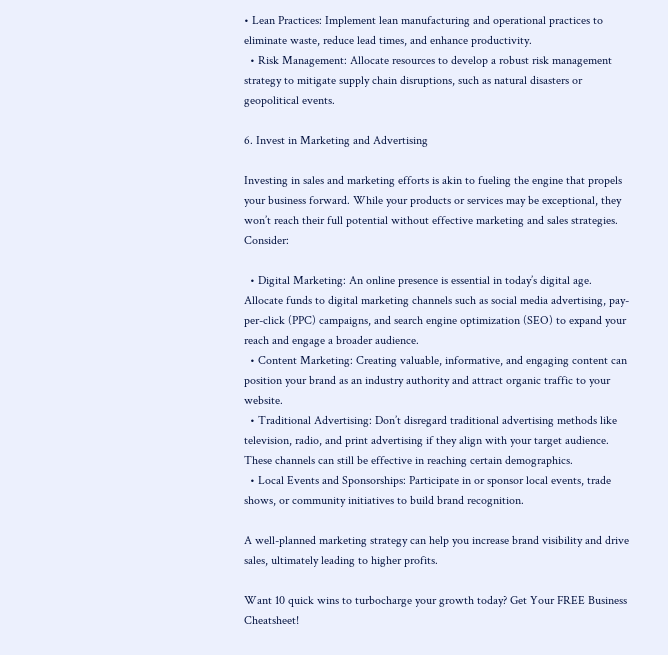• Lean Practices: Implement lean manufacturing and operational practices to eliminate waste, reduce lead times, and enhance productivity.
  • Risk Management: Allocate resources to develop a robust risk management strategy to mitigate supply chain disruptions, such as natural disasters or geopolitical events.

6. Invest in Marketing and Advertising

Investing in sales and marketing efforts is akin to fueling the engine that propels your business forward. While your products or services may be exceptional, they won’t reach their full potential without effective marketing and sales strategies. Consider:

  • Digital Marketing: An online presence is essential in today’s digital age. Allocate funds to digital marketing channels such as social media advertising, pay-per-click (PPC) campaigns, and search engine optimization (SEO) to expand your reach and engage a broader audience.
  • Content Marketing: Creating valuable, informative, and engaging content can position your brand as an industry authority and attract organic traffic to your website.
  • Traditional Advertising: Don’t disregard traditional advertising methods like television, radio, and print advertising if they align with your target audience. These channels can still be effective in reaching certain demographics.
  • Local Events and Sponsorships: Participate in or sponsor local events, trade shows, or community initiatives to build brand recognition.

A well-planned marketing strategy can help you increase brand visibility and drive sales, ultimately leading to higher profits.

Want 10 quick wins to turbocharge your growth today? Get Your FREE Business Cheatsheet!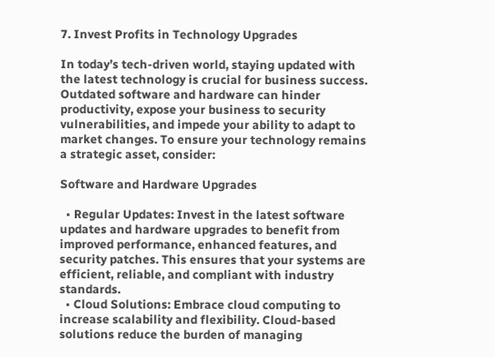7. Invest Profits in Technology Upgrades

In today’s tech-driven world, staying updated with the latest technology is crucial for business success. Outdated software and hardware can hinder productivity, expose your business to security vulnerabilities, and impede your ability to adapt to market changes. To ensure your technology remains a strategic asset, consider:

Software and Hardware Upgrades

  • Regular Updates: Invest in the latest software updates and hardware upgrades to benefit from improved performance, enhanced features, and security patches. This ensures that your systems are efficient, reliable, and compliant with industry standards.
  • Cloud Solutions: Embrace cloud computing to increase scalability and flexibility. Cloud-based solutions reduce the burden of managing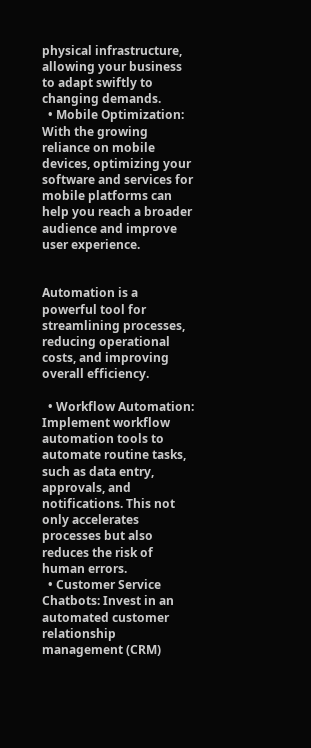physical infrastructure, allowing your business to adapt swiftly to changing demands.
  • Mobile Optimization: With the growing reliance on mobile devices, optimizing your software and services for mobile platforms can help you reach a broader audience and improve user experience.


Automation is a powerful tool for streamlining processes, reducing operational costs, and improving overall efficiency.

  • Workflow Automation: Implement workflow automation tools to automate routine tasks, such as data entry, approvals, and notifications. This not only accelerates processes but also reduces the risk of human errors.
  • Customer Service Chatbots: Invest in an automated customer relationship management (CRM)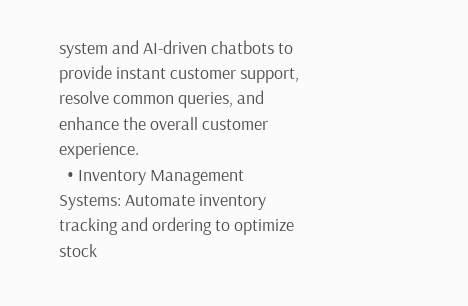system and AI-driven chatbots to provide instant customer support, resolve common queries, and enhance the overall customer experience.
  • Inventory Management Systems: Automate inventory tracking and ordering to optimize stock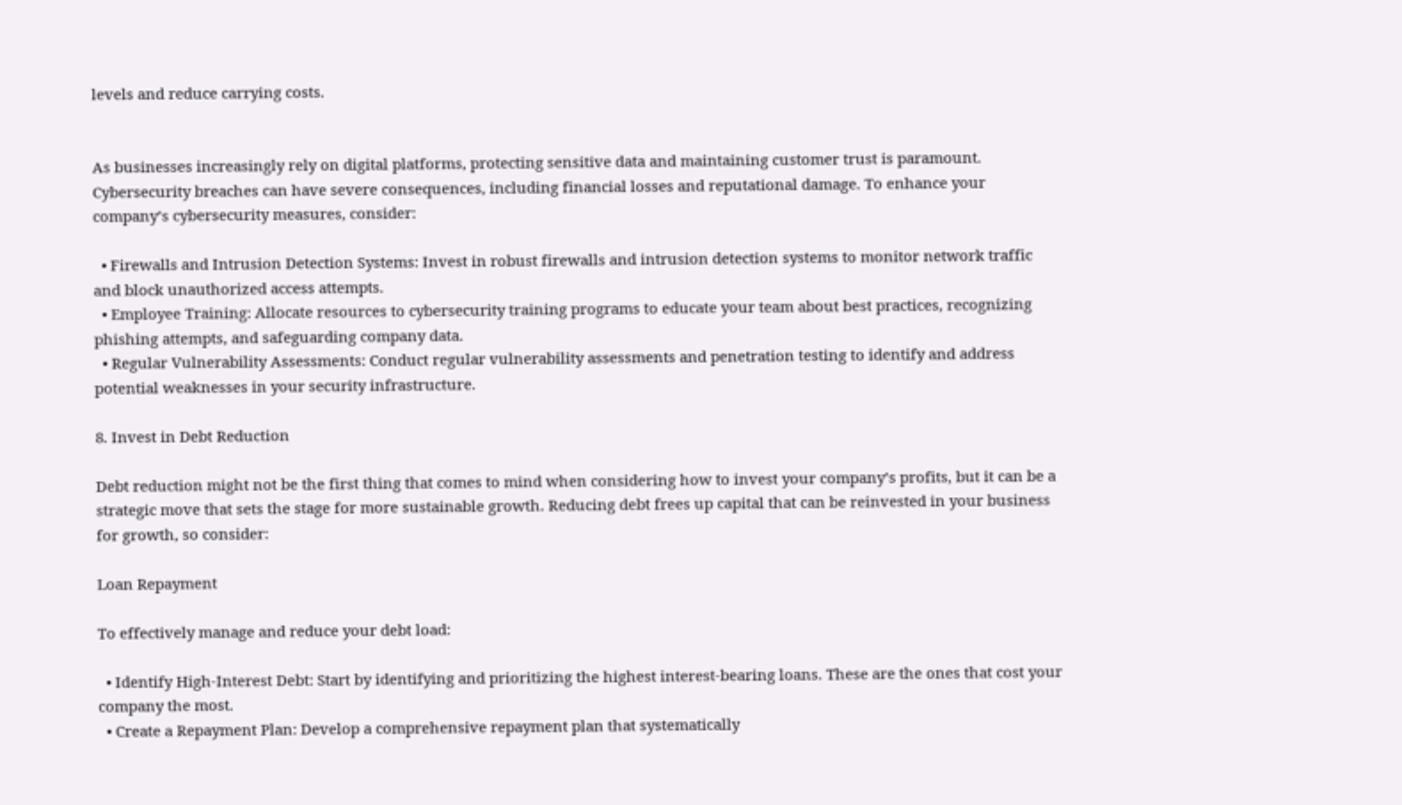levels and reduce carrying costs.


As businesses increasingly rely on digital platforms, protecting sensitive data and maintaining customer trust is paramount. Cybersecurity breaches can have severe consequences, including financial losses and reputational damage. To enhance your company’s cybersecurity measures, consider:

  • Firewalls and Intrusion Detection Systems: Invest in robust firewalls and intrusion detection systems to monitor network traffic and block unauthorized access attempts.
  • Employee Training: Allocate resources to cybersecurity training programs to educate your team about best practices, recognizing phishing attempts, and safeguarding company data.
  • Regular Vulnerability Assessments: Conduct regular vulnerability assessments and penetration testing to identify and address potential weaknesses in your security infrastructure.

8. Invest in Debt Reduction

Debt reduction might not be the first thing that comes to mind when considering how to invest your company’s profits, but it can be a strategic move that sets the stage for more sustainable growth. Reducing debt frees up capital that can be reinvested in your business for growth, so consider:

Loan Repayment

To effectively manage and reduce your debt load:

  • Identify High-Interest Debt: Start by identifying and prioritizing the highest interest-bearing loans. These are the ones that cost your company the most.
  • Create a Repayment Plan: Develop a comprehensive repayment plan that systematically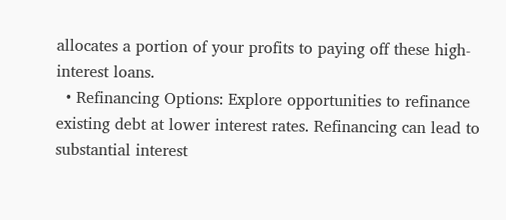allocates a portion of your profits to paying off these high-interest loans.
  • Refinancing Options: Explore opportunities to refinance existing debt at lower interest rates. Refinancing can lead to substantial interest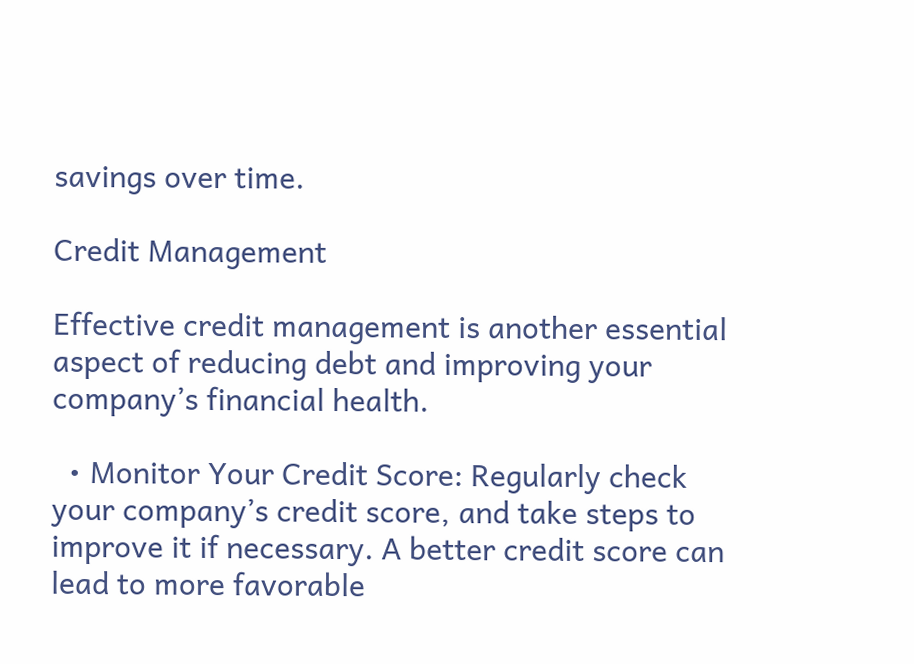savings over time.

Credit Management

Effective credit management is another essential aspect of reducing debt and improving your company’s financial health.

  • Monitor Your Credit Score: Regularly check your company’s credit score, and take steps to improve it if necessary. A better credit score can lead to more favorable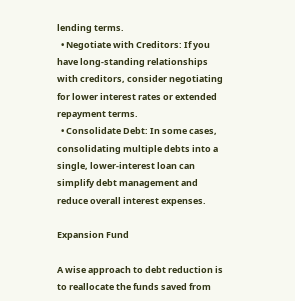lending terms.
  • Negotiate with Creditors: If you have long-standing relationships with creditors, consider negotiating for lower interest rates or extended repayment terms.
  • Consolidate Debt: In some cases, consolidating multiple debts into a single, lower-interest loan can simplify debt management and reduce overall interest expenses.

Expansion Fund

A wise approach to debt reduction is to reallocate the funds saved from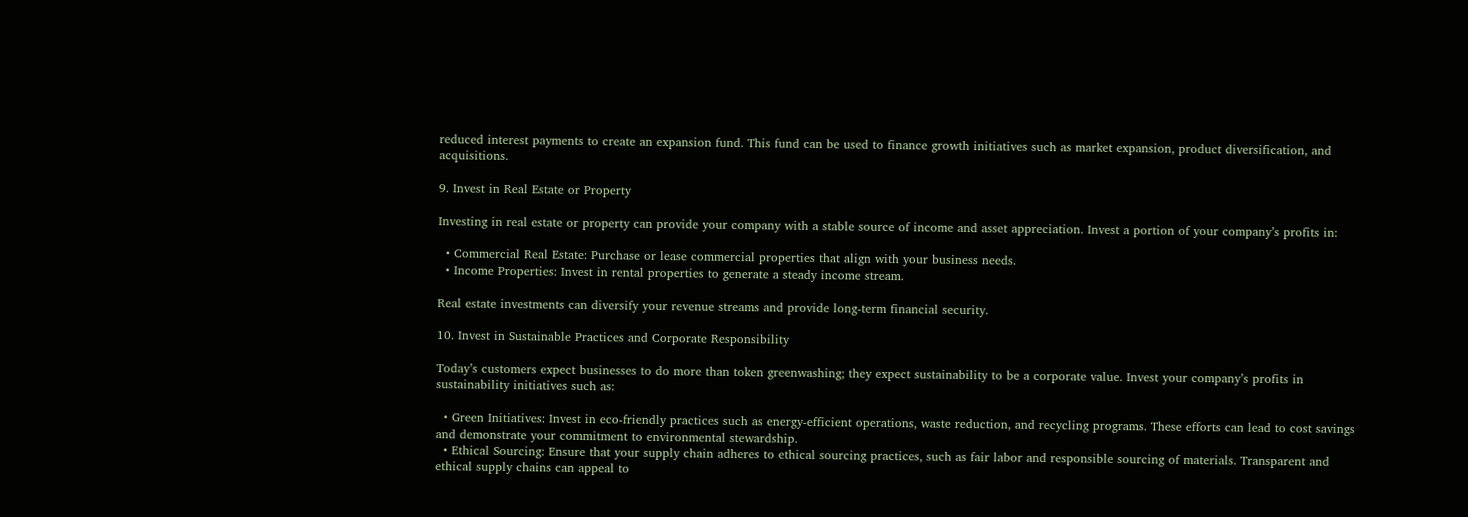reduced interest payments to create an expansion fund. This fund can be used to finance growth initiatives such as market expansion, product diversification, and acquisitions.

9. Invest in Real Estate or Property

Investing in real estate or property can provide your company with a stable source of income and asset appreciation. Invest a portion of your company’s profits in:

  • Commercial Real Estate: Purchase or lease commercial properties that align with your business needs.
  • Income Properties: Invest in rental properties to generate a steady income stream.

Real estate investments can diversify your revenue streams and provide long-term financial security.

10. Invest in Sustainable Practices and Corporate Responsibility

Today’s customers expect businesses to do more than token greenwashing; they expect sustainability to be a corporate value. Invest your company’s profits in sustainability initiatives such as:

  • Green Initiatives: Invest in eco-friendly practices such as energy-efficient operations, waste reduction, and recycling programs. These efforts can lead to cost savings and demonstrate your commitment to environmental stewardship.
  • Ethical Sourcing: Ensure that your supply chain adheres to ethical sourcing practices, such as fair labor and responsible sourcing of materials. Transparent and ethical supply chains can appeal to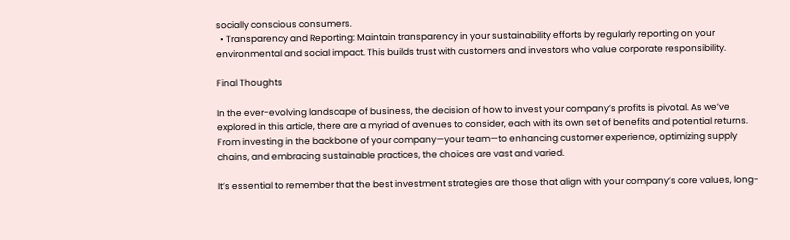socially conscious consumers.
  • Transparency and Reporting: Maintain transparency in your sustainability efforts by regularly reporting on your environmental and social impact. This builds trust with customers and investors who value corporate responsibility.

Final Thoughts

In the ever-evolving landscape of business, the decision of how to invest your company’s profits is pivotal. As we’ve explored in this article, there are a myriad of avenues to consider, each with its own set of benefits and potential returns. From investing in the backbone of your company—your team—to enhancing customer experience, optimizing supply chains, and embracing sustainable practices, the choices are vast and varied.

It’s essential to remember that the best investment strategies are those that align with your company’s core values, long-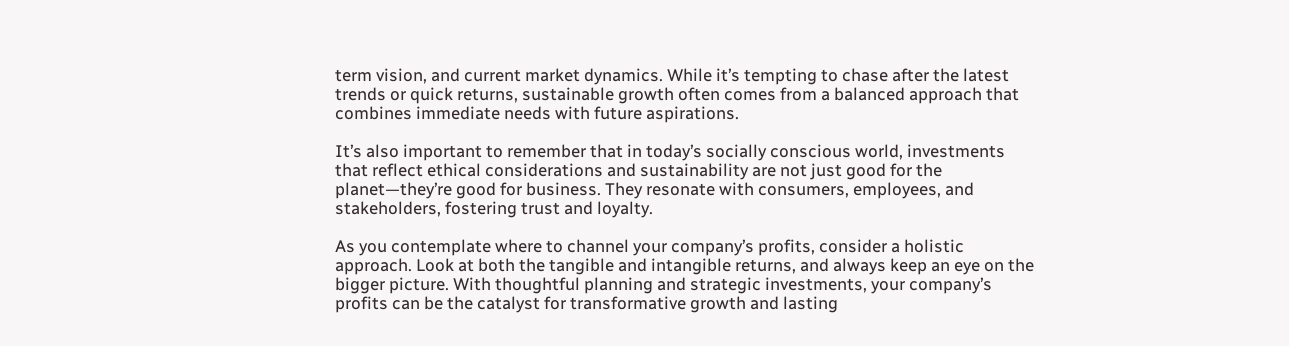term vision, and current market dynamics. While it’s tempting to chase after the latest trends or quick returns, sustainable growth often comes from a balanced approach that combines immediate needs with future aspirations.

It’s also important to remember that in today’s socially conscious world, investments that reflect ethical considerations and sustainability are not just good for the planet—they’re good for business. They resonate with consumers, employees, and stakeholders, fostering trust and loyalty.

As you contemplate where to channel your company’s profits, consider a holistic approach. Look at both the tangible and intangible returns, and always keep an eye on the bigger picture. With thoughtful planning and strategic investments, your company’s profits can be the catalyst for transformative growth and lasting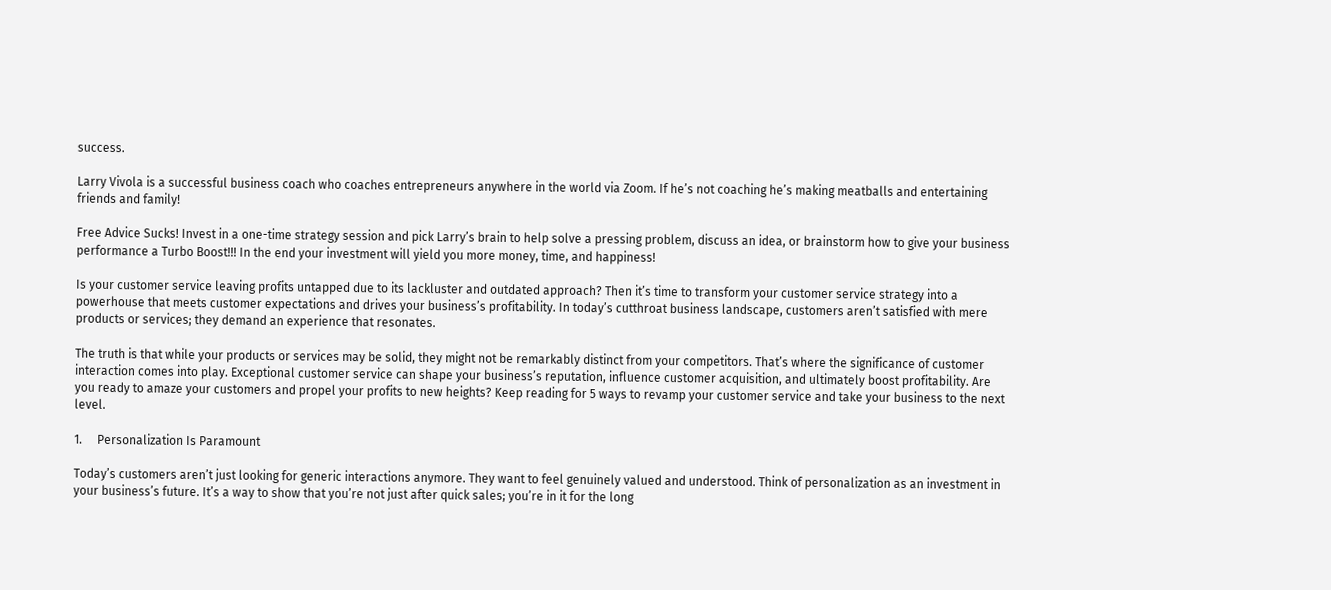success.

Larry Vivola is a successful business coach who coaches entrepreneurs anywhere in the world via Zoom. If he’s not coaching he’s making meatballs and entertaining friends and family!

Free Advice Sucks! Invest in a one-time strategy session and pick Larry’s brain to help solve a pressing problem, discuss an idea, or brainstorm how to give your business performance a Turbo Boost!!! In the end your investment will yield you more money, time, and happiness!

Is your customer service leaving profits untapped due to its lackluster and outdated approach? Then it’s time to transform your customer service strategy into a powerhouse that meets customer expectations and drives your business’s profitability. In today’s cutthroat business landscape, customers aren’t satisfied with mere products or services; they demand an experience that resonates.

The truth is that while your products or services may be solid, they might not be remarkably distinct from your competitors. That’s where the significance of customer interaction comes into play. Exceptional customer service can shape your business’s reputation, influence customer acquisition, and ultimately boost profitability. Are you ready to amaze your customers and propel your profits to new heights? Keep reading for 5 ways to revamp your customer service and take your business to the next level.

1.     Personalization Is Paramount

Today’s customers aren’t just looking for generic interactions anymore. They want to feel genuinely valued and understood. Think of personalization as an investment in your business’s future. It’s a way to show that you’re not just after quick sales; you’re in it for the long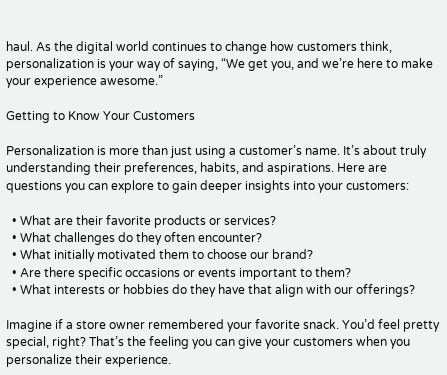haul. As the digital world continues to change how customers think, personalization is your way of saying, “We get you, and we’re here to make your experience awesome.”

Getting to Know Your Customers

Personalization is more than just using a customer’s name. It’s about truly understanding their preferences, habits, and aspirations. Here are questions you can explore to gain deeper insights into your customers:

  • What are their favorite products or services?
  • What challenges do they often encounter?
  • What initially motivated them to choose our brand?
  • Are there specific occasions or events important to them?
  • What interests or hobbies do they have that align with our offerings?

Imagine if a store owner remembered your favorite snack. You’d feel pretty special, right? That’s the feeling you can give your customers when you personalize their experience.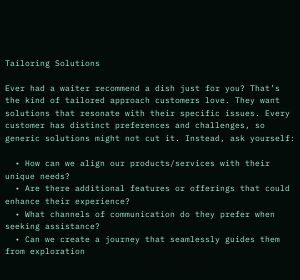Tailoring Solutions

Ever had a waiter recommend a dish just for you? That’s the kind of tailored approach customers love. They want solutions that resonate with their specific issues. Every customer has distinct preferences and challenges, so generic solutions might not cut it. Instead, ask yourself:

  • How can we align our products/services with their unique needs?
  • Are there additional features or offerings that could enhance their experience?
  • What channels of communication do they prefer when seeking assistance?
  • Can we create a journey that seamlessly guides them from exploration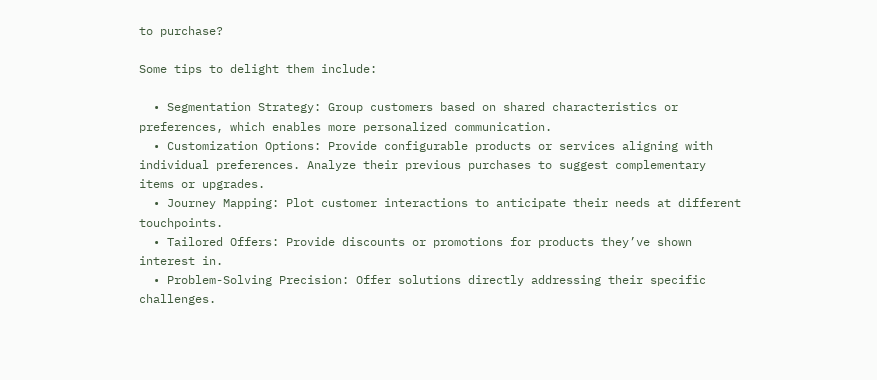to purchase?

Some tips to delight them include:

  • Segmentation Strategy: Group customers based on shared characteristics or preferences, which enables more personalized communication.
  • Customization Options: Provide configurable products or services aligning with individual preferences. Analyze their previous purchases to suggest complementary items or upgrades.
  • Journey Mapping: Plot customer interactions to anticipate their needs at different touchpoints.
  • Tailored Offers: Provide discounts or promotions for products they’ve shown interest in.
  • Problem-Solving Precision: Offer solutions directly addressing their specific challenges.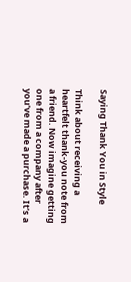Saying Thank You in Style

Think about receiving a heartfelt thank-you note from a friend. Now imagine getting one from a company after you’ve made a purchase. It’s a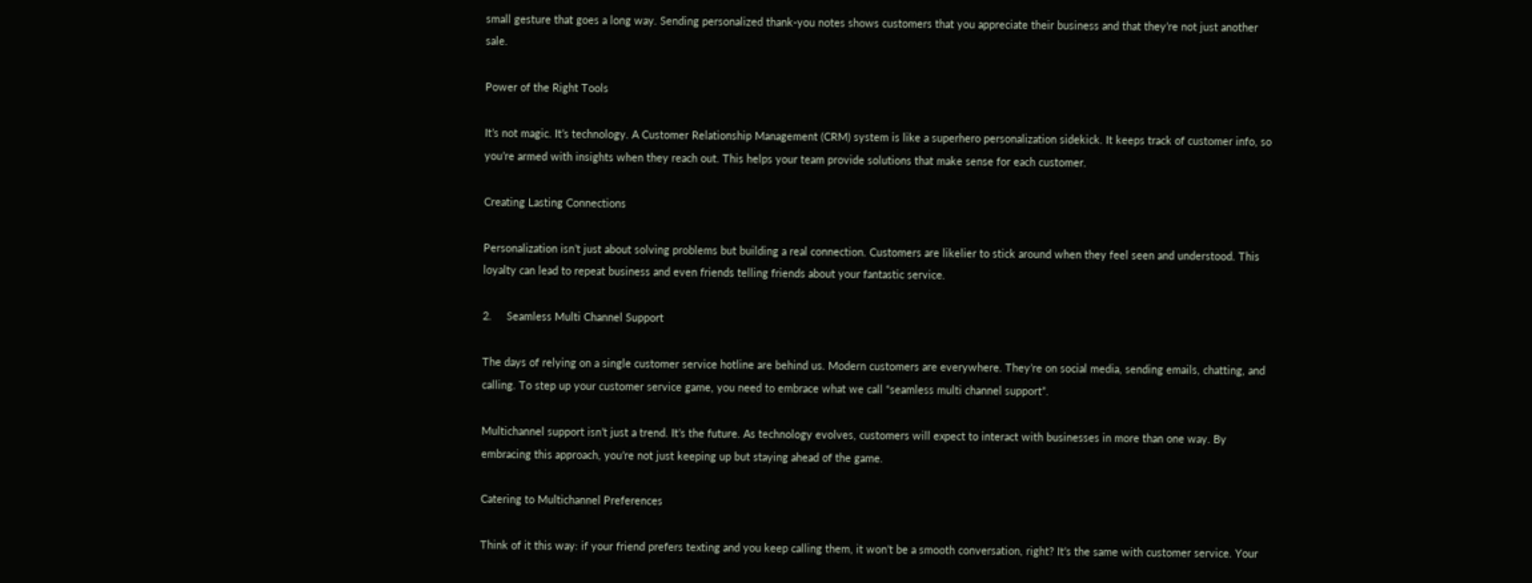small gesture that goes a long way. Sending personalized thank-you notes shows customers that you appreciate their business and that they’re not just another sale.

Power of the Right Tools

It’s not magic. It’s technology. A Customer Relationship Management (CRM) system is like a superhero personalization sidekick. It keeps track of customer info, so you’re armed with insights when they reach out. This helps your team provide solutions that make sense for each customer.

Creating Lasting Connections

Personalization isn’t just about solving problems but building a real connection. Customers are likelier to stick around when they feel seen and understood. This loyalty can lead to repeat business and even friends telling friends about your fantastic service.

2.     Seamless Multi Channel Support

The days of relying on a single customer service hotline are behind us. Modern customers are everywhere. They’re on social media, sending emails, chatting, and calling. To step up your customer service game, you need to embrace what we call “seamless multi channel support”.

Multichannel support isn’t just a trend. It’s the future. As technology evolves, customers will expect to interact with businesses in more than one way. By embracing this approach, you’re not just keeping up but staying ahead of the game.

Catering to Multichannel Preferences

Think of it this way: if your friend prefers texting and you keep calling them, it won’t be a smooth conversation, right? It’s the same with customer service. Your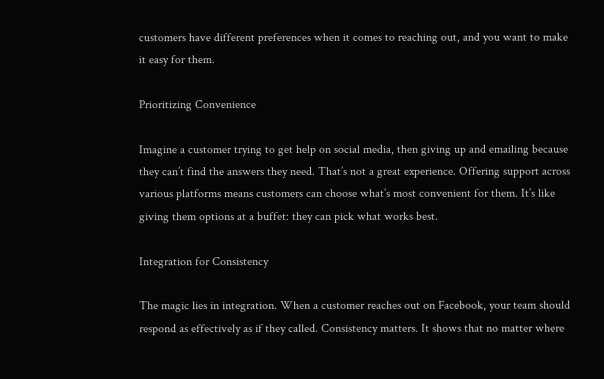customers have different preferences when it comes to reaching out, and you want to make it easy for them.

Prioritizing Convenience

Imagine a customer trying to get help on social media, then giving up and emailing because they can’t find the answers they need. That’s not a great experience. Offering support across various platforms means customers can choose what’s most convenient for them. It’s like giving them options at a buffet: they can pick what works best.

Integration for Consistency

The magic lies in integration. When a customer reaches out on Facebook, your team should respond as effectively as if they called. Consistency matters. It shows that no matter where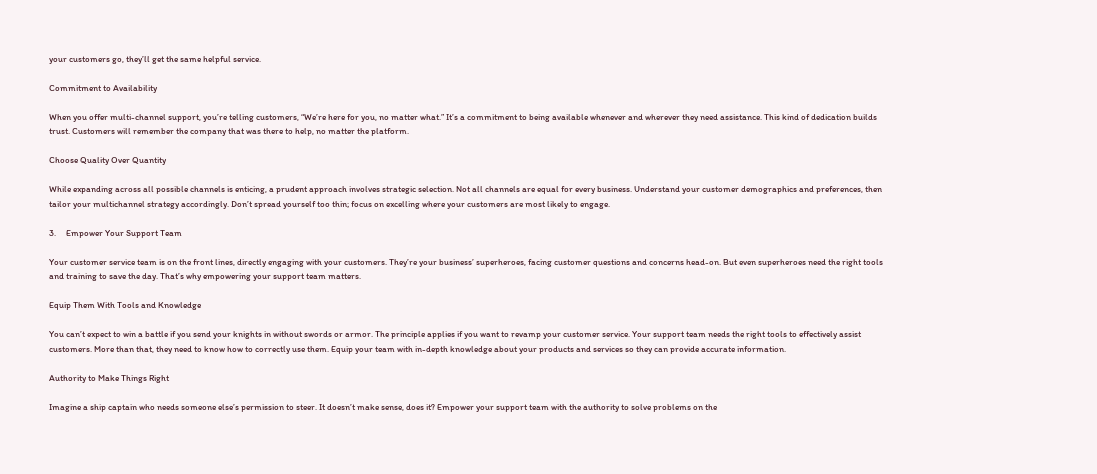your customers go, they’ll get the same helpful service.

Commitment to Availability

When you offer multi-channel support, you’re telling customers, “We’re here for you, no matter what.” It’s a commitment to being available whenever and wherever they need assistance. This kind of dedication builds trust. Customers will remember the company that was there to help, no matter the platform.

Choose Quality Over Quantity

While expanding across all possible channels is enticing, a prudent approach involves strategic selection. Not all channels are equal for every business. Understand your customer demographics and preferences, then tailor your multichannel strategy accordingly. Don’t spread yourself too thin; focus on excelling where your customers are most likely to engage.

3.     Empower Your Support Team

Your customer service team is on the front lines, directly engaging with your customers. They’re your business’ superheroes, facing customer questions and concerns head-on. But even superheroes need the right tools and training to save the day. That’s why empowering your support team matters.

Equip Them With Tools and Knowledge

You can’t expect to win a battle if you send your knights in without swords or armor. The principle applies if you want to revamp your customer service. Your support team needs the right tools to effectively assist customers. More than that, they need to know how to correctly use them. Equip your team with in-depth knowledge about your products and services so they can provide accurate information.

Authority to Make Things Right

Imagine a ship captain who needs someone else’s permission to steer. It doesn’t make sense, does it? Empower your support team with the authority to solve problems on the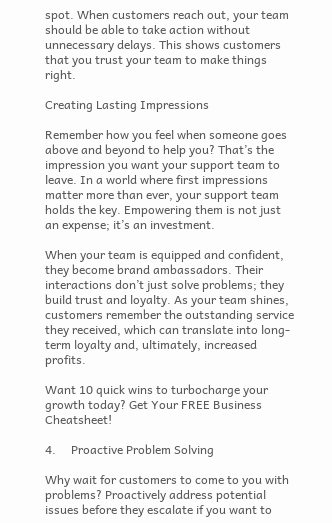spot. When customers reach out, your team should be able to take action without unnecessary delays. This shows customers that you trust your team to make things right.

Creating Lasting Impressions

Remember how you feel when someone goes above and beyond to help you? That’s the impression you want your support team to leave. In a world where first impressions matter more than ever, your support team holds the key. Empowering them is not just an expense; it’s an investment.

When your team is equipped and confident, they become brand ambassadors. Their interactions don’t just solve problems; they build trust and loyalty. As your team shines, customers remember the outstanding service they received, which can translate into long-term loyalty and, ultimately, increased profits.

Want 10 quick wins to turbocharge your growth today? Get Your FREE Business Cheatsheet!

4.     Proactive Problem Solving

Why wait for customers to come to you with problems? Proactively address potential issues before they escalate if you want to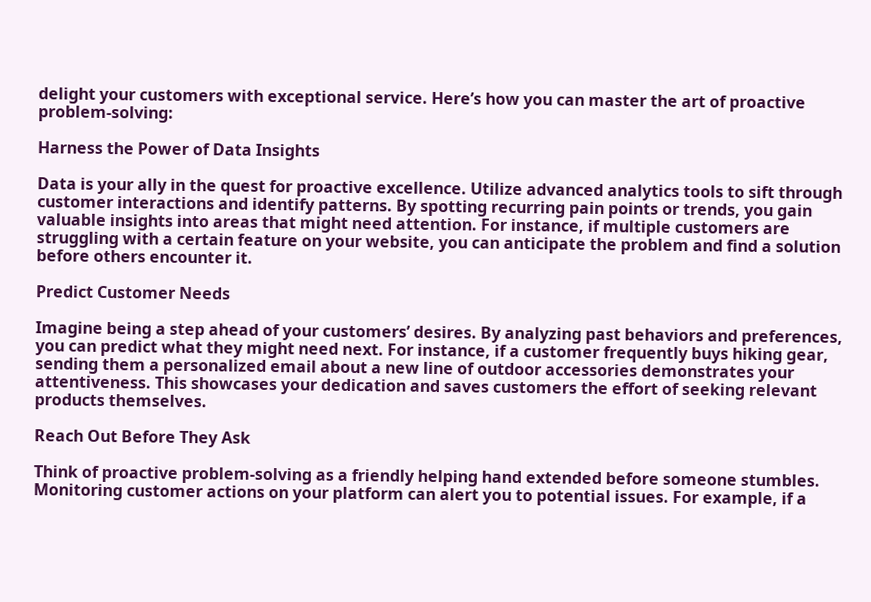delight your customers with exceptional service. Here’s how you can master the art of proactive problem-solving:

Harness the Power of Data Insights

Data is your ally in the quest for proactive excellence. Utilize advanced analytics tools to sift through customer interactions and identify patterns. By spotting recurring pain points or trends, you gain valuable insights into areas that might need attention. For instance, if multiple customers are struggling with a certain feature on your website, you can anticipate the problem and find a solution before others encounter it.

Predict Customer Needs

Imagine being a step ahead of your customers’ desires. By analyzing past behaviors and preferences, you can predict what they might need next. For instance, if a customer frequently buys hiking gear, sending them a personalized email about a new line of outdoor accessories demonstrates your attentiveness. This showcases your dedication and saves customers the effort of seeking relevant products themselves.

Reach Out Before They Ask

Think of proactive problem-solving as a friendly helping hand extended before someone stumbles. Monitoring customer actions on your platform can alert you to potential issues. For example, if a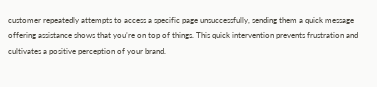customer repeatedly attempts to access a specific page unsuccessfully, sending them a quick message offering assistance shows that you’re on top of things. This quick intervention prevents frustration and cultivates a positive perception of your brand.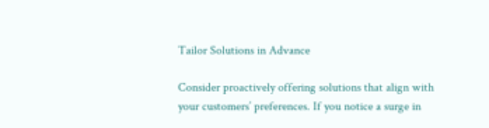Tailor Solutions in Advance

Consider proactively offering solutions that align with your customers’ preferences. If you notice a surge in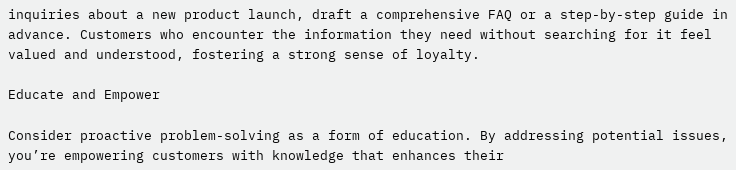inquiries about a new product launch, draft a comprehensive FAQ or a step-by-step guide in advance. Customers who encounter the information they need without searching for it feel valued and understood, fostering a strong sense of loyalty.

Educate and Empower

Consider proactive problem-solving as a form of education. By addressing potential issues, you’re empowering customers with knowledge that enhances their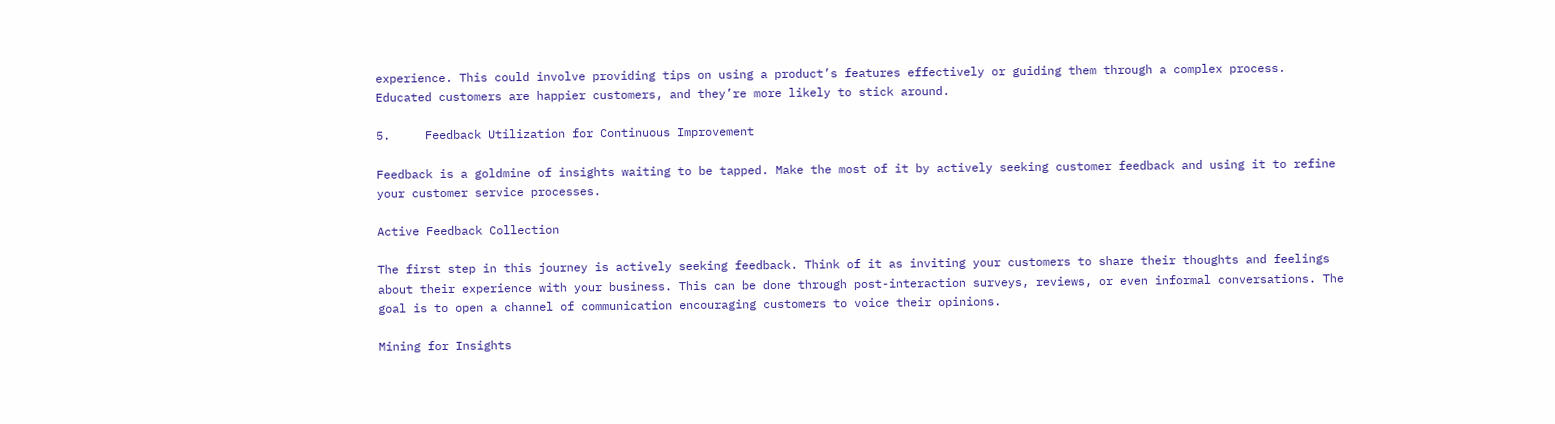experience. This could involve providing tips on using a product’s features effectively or guiding them through a complex process. Educated customers are happier customers, and they’re more likely to stick around.

5.     Feedback Utilization for Continuous Improvement

Feedback is a goldmine of insights waiting to be tapped. Make the most of it by actively seeking customer feedback and using it to refine your customer service processes.

Active Feedback Collection

The first step in this journey is actively seeking feedback. Think of it as inviting your customers to share their thoughts and feelings about their experience with your business. This can be done through post-interaction surveys, reviews, or even informal conversations. The goal is to open a channel of communication encouraging customers to voice their opinions.

Mining for Insights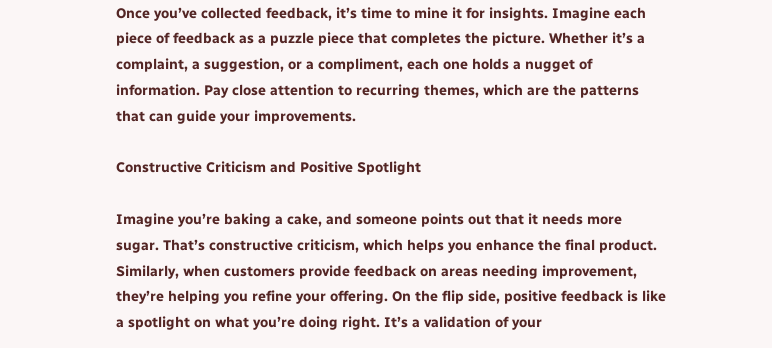Once you’ve collected feedback, it’s time to mine it for insights. Imagine each piece of feedback as a puzzle piece that completes the picture. Whether it’s a complaint, a suggestion, or a compliment, each one holds a nugget of information. Pay close attention to recurring themes, which are the patterns that can guide your improvements.

Constructive Criticism and Positive Spotlight

Imagine you’re baking a cake, and someone points out that it needs more sugar. That’s constructive criticism, which helps you enhance the final product. Similarly, when customers provide feedback on areas needing improvement, they’re helping you refine your offering. On the flip side, positive feedback is like a spotlight on what you’re doing right. It’s a validation of your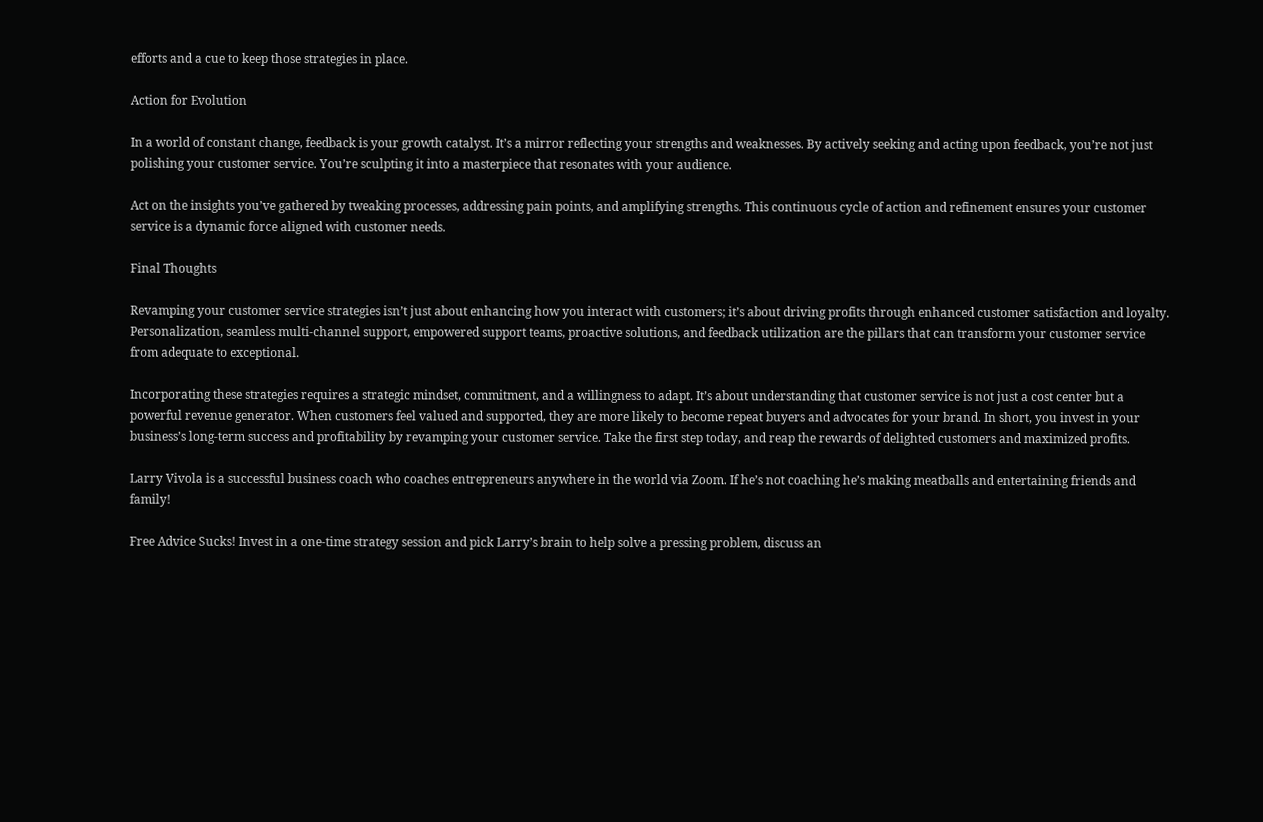efforts and a cue to keep those strategies in place.

Action for Evolution

In a world of constant change, feedback is your growth catalyst. It’s a mirror reflecting your strengths and weaknesses. By actively seeking and acting upon feedback, you’re not just polishing your customer service. You’re sculpting it into a masterpiece that resonates with your audience.

Act on the insights you’ve gathered by tweaking processes, addressing pain points, and amplifying strengths. This continuous cycle of action and refinement ensures your customer service is a dynamic force aligned with customer needs.

Final Thoughts

Revamping your customer service strategies isn’t just about enhancing how you interact with customers; it’s about driving profits through enhanced customer satisfaction and loyalty. Personalization, seamless multi-channel support, empowered support teams, proactive solutions, and feedback utilization are the pillars that can transform your customer service from adequate to exceptional.

Incorporating these strategies requires a strategic mindset, commitment, and a willingness to adapt. It’s about understanding that customer service is not just a cost center but a powerful revenue generator. When customers feel valued and supported, they are more likely to become repeat buyers and advocates for your brand. In short, you invest in your business’s long-term success and profitability by revamping your customer service. Take the first step today, and reap the rewards of delighted customers and maximized profits.

Larry Vivola is a successful business coach who coaches entrepreneurs anywhere in the world via Zoom. If he’s not coaching he’s making meatballs and entertaining friends and family!

Free Advice Sucks! Invest in a one-time strategy session and pick Larry’s brain to help solve a pressing problem, discuss an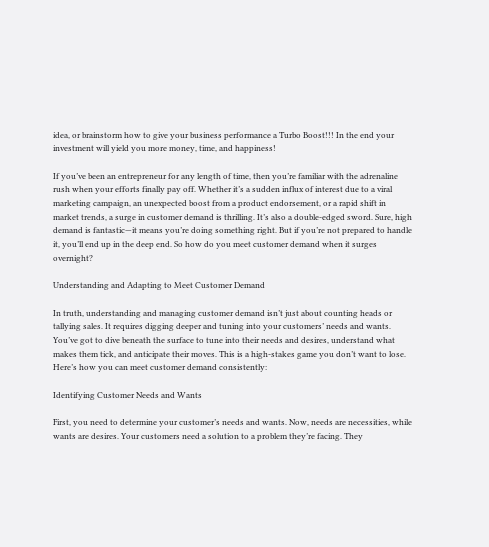idea, or brainstorm how to give your business performance a Turbo Boost!!! In the end your investment will yield you more money, time, and happiness!

If you’ve been an entrepreneur for any length of time, then you’re familiar with the adrenaline rush when your efforts finally pay off. Whether it’s a sudden influx of interest due to a viral marketing campaign, an unexpected boost from a product endorsement, or a rapid shift in market trends, a surge in customer demand is thrilling. It’s also a double-edged sword. Sure, high demand is fantastic—it means you’re doing something right. But if you’re not prepared to handle it, you’ll end up in the deep end. So how do you meet customer demand when it surges overnight?

Understanding and Adapting to Meet Customer Demand

In truth, understanding and managing customer demand isn’t just about counting heads or tallying sales. It requires digging deeper and tuning into your customers’ needs and wants. You’ve got to dive beneath the surface to tune into their needs and desires, understand what makes them tick, and anticipate their moves. This is a high-stakes game you don’t want to lose. Here’s how you can meet customer demand consistently:

Identifying Customer Needs and Wants

First, you need to determine your customer’s needs and wants. Now, needs are necessities, while wants are desires. Your customers need a solution to a problem they’re facing. They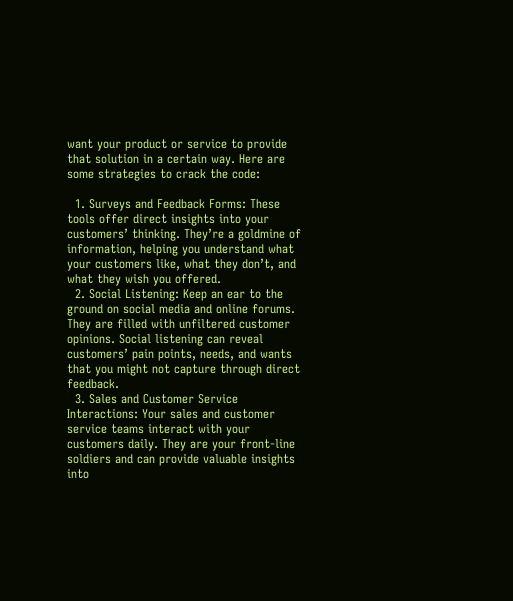want your product or service to provide that solution in a certain way. Here are some strategies to crack the code:

  1. Surveys and Feedback Forms: These tools offer direct insights into your customers’ thinking. They’re a goldmine of information, helping you understand what your customers like, what they don’t, and what they wish you offered.
  2. Social Listening: Keep an ear to the ground on social media and online forums. They are filled with unfiltered customer opinions. Social listening can reveal customers’ pain points, needs, and wants that you might not capture through direct feedback.
  3. Sales and Customer Service Interactions: Your sales and customer service teams interact with your customers daily. They are your front-line soldiers and can provide valuable insights into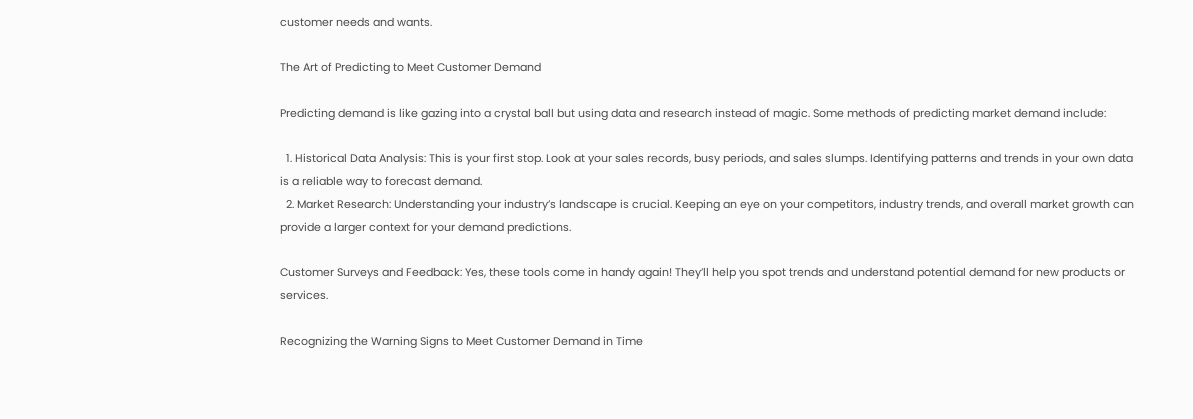customer needs and wants.

The Art of Predicting to Meet Customer Demand

Predicting demand is like gazing into a crystal ball but using data and research instead of magic. Some methods of predicting market demand include:

  1. Historical Data Analysis: This is your first stop. Look at your sales records, busy periods, and sales slumps. Identifying patterns and trends in your own data is a reliable way to forecast demand.
  2. Market Research: Understanding your industry’s landscape is crucial. Keeping an eye on your competitors, industry trends, and overall market growth can provide a larger context for your demand predictions.

Customer Surveys and Feedback: Yes, these tools come in handy again! They’ll help you spot trends and understand potential demand for new products or services.

Recognizing the Warning Signs to Meet Customer Demand in Time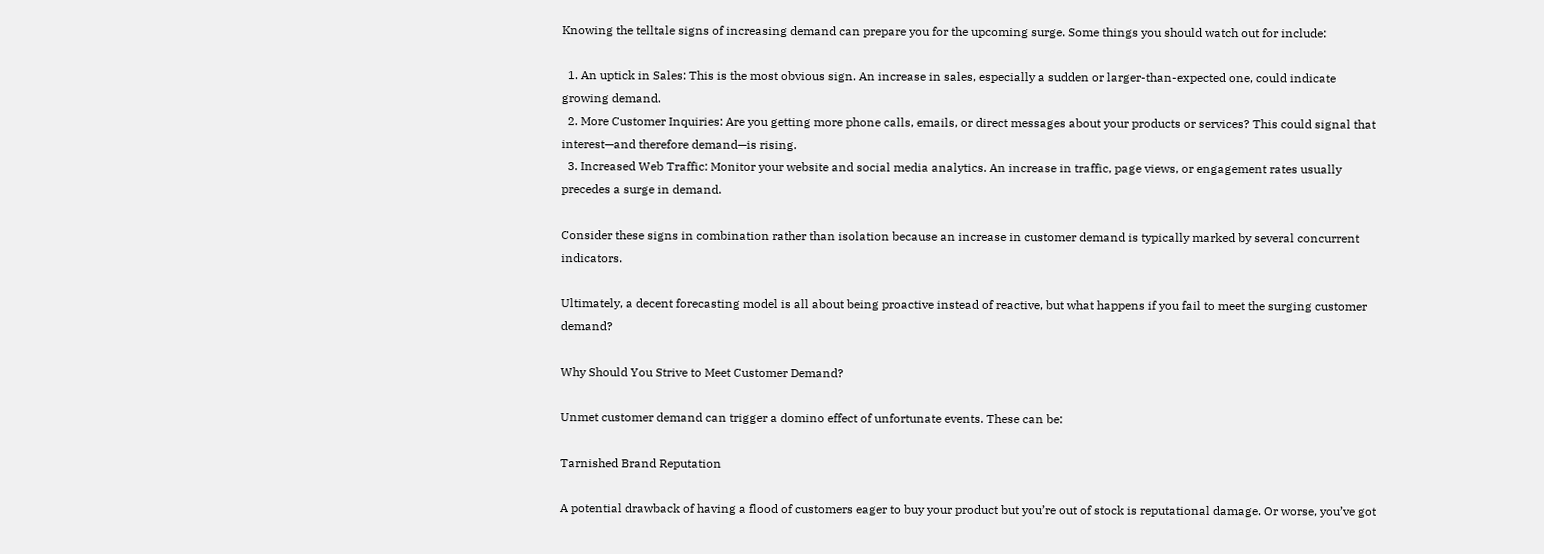Knowing the telltale signs of increasing demand can prepare you for the upcoming surge. Some things you should watch out for include:

  1. An uptick in Sales: This is the most obvious sign. An increase in sales, especially a sudden or larger-than-expected one, could indicate growing demand.
  2. More Customer Inquiries: Are you getting more phone calls, emails, or direct messages about your products or services? This could signal that interest—and therefore demand—is rising.
  3. Increased Web Traffic: Monitor your website and social media analytics. An increase in traffic, page views, or engagement rates usually precedes a surge in demand.

Consider these signs in combination rather than isolation because an increase in customer demand is typically marked by several concurrent indicators.

Ultimately, a decent forecasting model is all about being proactive instead of reactive, but what happens if you fail to meet the surging customer demand?

Why Should You Strive to Meet Customer Demand?

Unmet customer demand can trigger a domino effect of unfortunate events. These can be:

Tarnished Brand Reputation

A potential drawback of having a flood of customers eager to buy your product but you’re out of stock is reputational damage. Or worse, you’ve got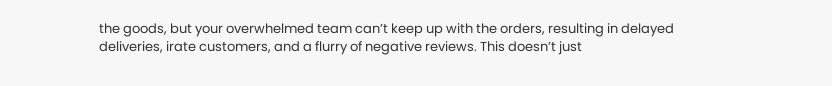the goods, but your overwhelmed team can’t keep up with the orders, resulting in delayed deliveries, irate customers, and a flurry of negative reviews. This doesn’t just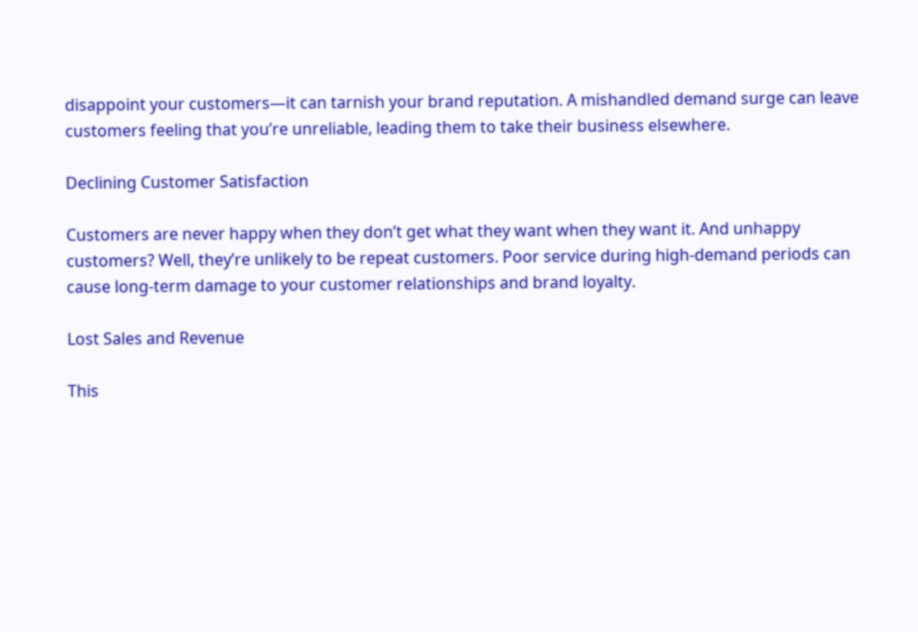disappoint your customers—it can tarnish your brand reputation. A mishandled demand surge can leave customers feeling that you’re unreliable, leading them to take their business elsewhere.

Declining Customer Satisfaction

Customers are never happy when they don’t get what they want when they want it. And unhappy customers? Well, they’re unlikely to be repeat customers. Poor service during high-demand periods can cause long-term damage to your customer relationships and brand loyalty.

Lost Sales and Revenue

This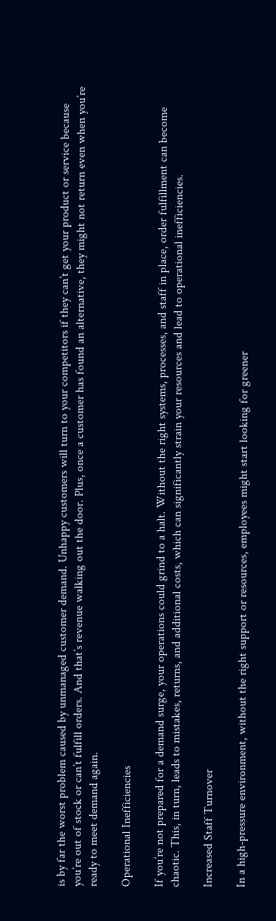is by far the worst problem caused by unmanaged customer demand. Unhappy customers will turn to your competitors if they can’t get your product or service because you’re out of stock or can’t fulfill orders. And that’s revenue walking out the door. Plus, once a customer has found an alternative, they might not return even when you’re ready to meet demand again.

Operational Inefficiencies

If you’re not prepared for a demand surge, your operations could grind to a halt. Without the right systems, processes, and staff in place, order fulfillment can become chaotic. This, in turn, leads to mistakes, returns, and additional costs, which can significantly strain your resources and lead to operational inefficiencies.

Increased Staff Turnover

In a high-pressure environment, without the right support or resources, employees might start looking for greener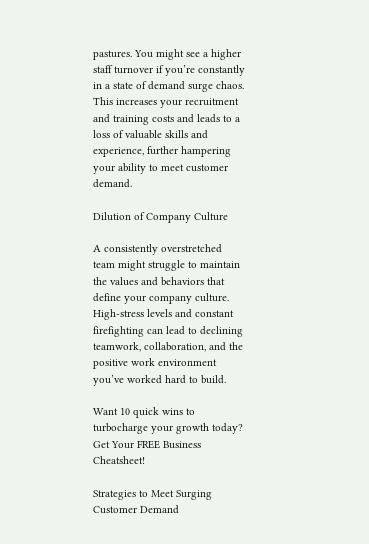pastures. You might see a higher staff turnover if you’re constantly in a state of demand surge chaos. This increases your recruitment and training costs and leads to a loss of valuable skills and experience, further hampering your ability to meet customer demand.

Dilution of Company Culture

A consistently overstretched team might struggle to maintain the values and behaviors that define your company culture. High-stress levels and constant firefighting can lead to declining teamwork, collaboration, and the positive work environment you’ve worked hard to build.

Want 10 quick wins to turbocharge your growth today? Get Your FREE Business Cheatsheet!

Strategies to Meet Surging Customer Demand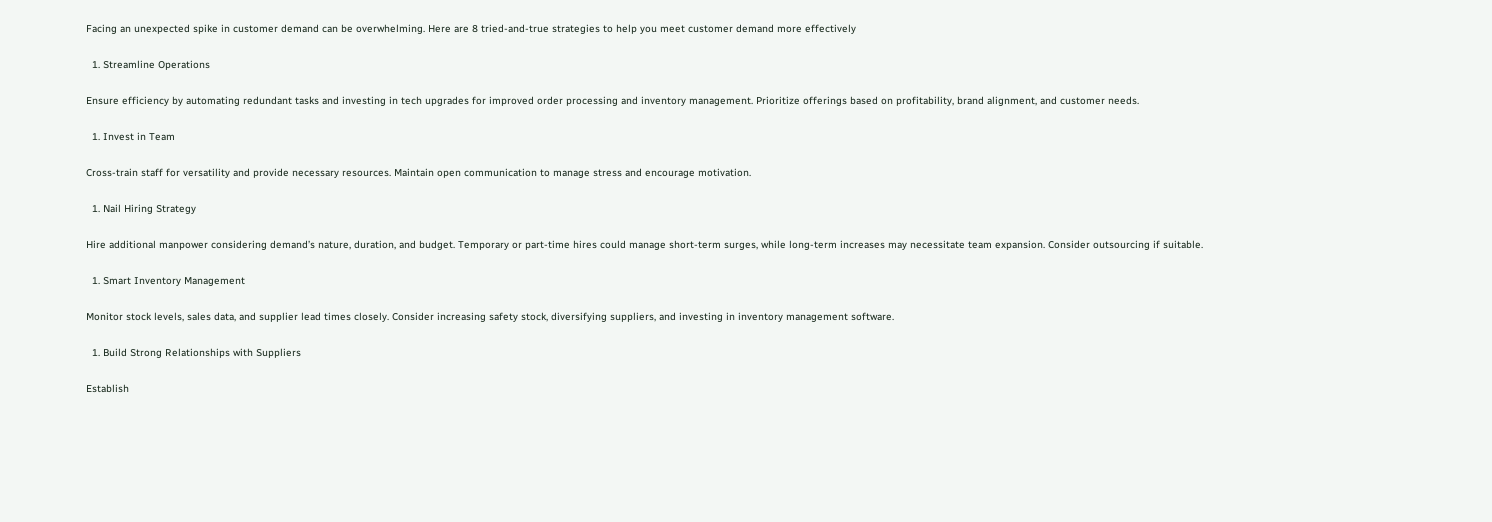Facing an unexpected spike in customer demand can be overwhelming. Here are 8 tried-and-true strategies to help you meet customer demand more effectively

  1. Streamline Operations

Ensure efficiency by automating redundant tasks and investing in tech upgrades for improved order processing and inventory management. Prioritize offerings based on profitability, brand alignment, and customer needs.

  1. Invest in Team

Cross-train staff for versatility and provide necessary resources. Maintain open communication to manage stress and encourage motivation.

  1. Nail Hiring Strategy

Hire additional manpower considering demand’s nature, duration, and budget. Temporary or part-time hires could manage short-term surges, while long-term increases may necessitate team expansion. Consider outsourcing if suitable.

  1. Smart Inventory Management

Monitor stock levels, sales data, and supplier lead times closely. Consider increasing safety stock, diversifying suppliers, and investing in inventory management software.

  1. Build Strong Relationships with Suppliers

Establish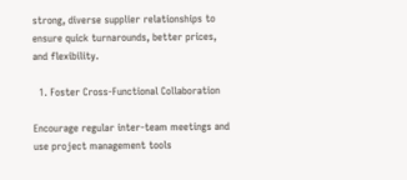strong, diverse supplier relationships to ensure quick turnarounds, better prices, and flexibility.

  1. Foster Cross-Functional Collaboration

Encourage regular inter-team meetings and use project management tools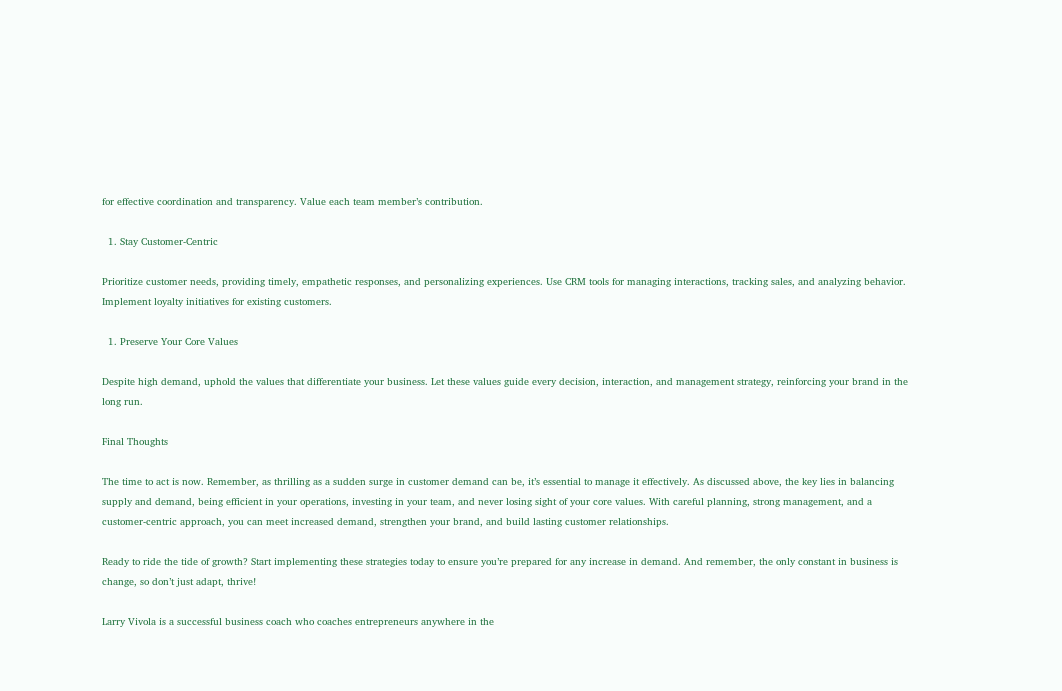for effective coordination and transparency. Value each team member’s contribution.

  1. Stay Customer-Centric

Prioritize customer needs, providing timely, empathetic responses, and personalizing experiences. Use CRM tools for managing interactions, tracking sales, and analyzing behavior. Implement loyalty initiatives for existing customers.

  1. Preserve Your Core Values

Despite high demand, uphold the values that differentiate your business. Let these values guide every decision, interaction, and management strategy, reinforcing your brand in the long run.

Final Thoughts

The time to act is now. Remember, as thrilling as a sudden surge in customer demand can be, it’s essential to manage it effectively. As discussed above, the key lies in balancing supply and demand, being efficient in your operations, investing in your team, and never losing sight of your core values. With careful planning, strong management, and a customer-centric approach, you can meet increased demand, strengthen your brand, and build lasting customer relationships.

Ready to ride the tide of growth? Start implementing these strategies today to ensure you’re prepared for any increase in demand. And remember, the only constant in business is change, so don’t just adapt, thrive!

Larry Vivola is a successful business coach who coaches entrepreneurs anywhere in the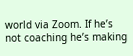world via Zoom. If he’s not coaching he’s making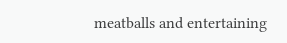meatballs and entertaining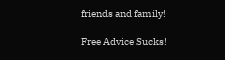friends and family!

Free Advice Sucks!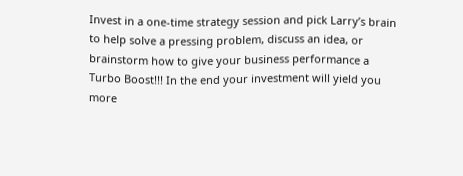Invest in a one-time strategy session and pick Larry’s brain to help solve a pressing problem, discuss an idea, or brainstorm how to give your business performance a Turbo Boost!!! In the end your investment will yield you more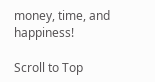money, time, and happiness!

Scroll to Top